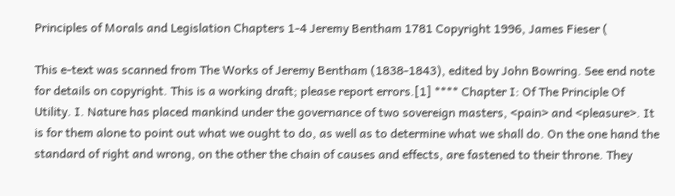Principles of Morals and Legislation Chapters 1-4 Jeremy Bentham 1781 Copyright 1996, James Fieser (

This e-text was scanned from The Works of Jeremy Bentham (1838-1843), edited by John Bowring. See end note for details on copyright. This is a working draft; please report errors.[1] **** Chapter I: Of The Principle Of Utility. I. Nature has placed mankind under the governance of two sovereign masters, <pain> and <pleasure>. It is for them alone to point out what we ought to do, as well as to determine what we shall do. On the one hand the standard of right and wrong, on the other the chain of causes and effects, are fastened to their throne. They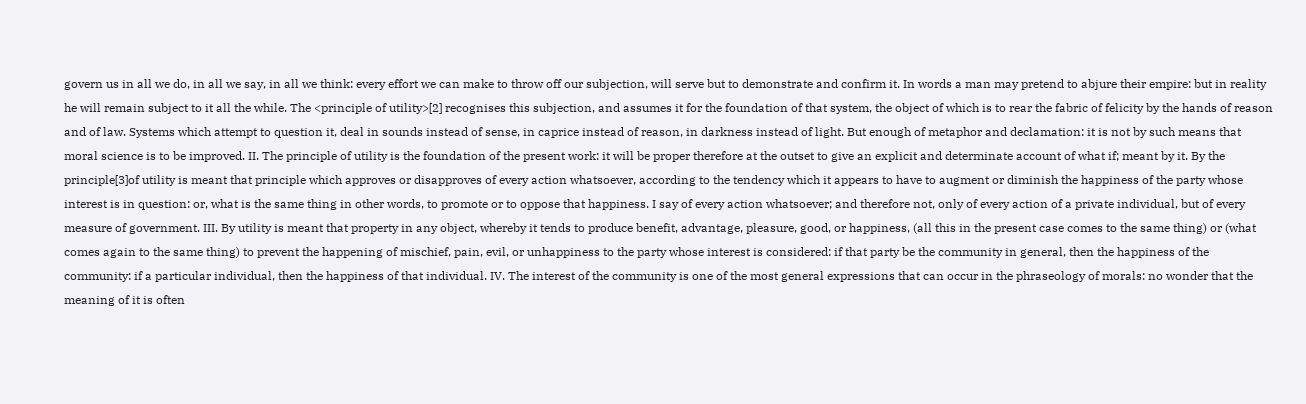govern us in all we do, in all we say, in all we think: every effort we can make to throw off our subjection, will serve but to demonstrate and confirm it. In words a man may pretend to abjure their empire: but in reality he will remain subject to it all the while. The <principle of utility>[2] recognises this subjection, and assumes it for the foundation of that system, the object of which is to rear the fabric of felicity by the hands of reason and of law. Systems which attempt to question it, deal in sounds instead of sense, in caprice instead of reason, in darkness instead of light. But enough of metaphor and declamation: it is not by such means that moral science is to be improved. II. The principle of utility is the foundation of the present work: it will be proper therefore at the outset to give an explicit and determinate account of what if; meant by it. By the principle[3]of utility is meant that principle which approves or disapproves of every action whatsoever, according to the tendency which it appears to have to augment or diminish the happiness of the party whose interest is in question: or, what is the same thing in other words, to promote or to oppose that happiness. I say of every action whatsoever; and therefore not, only of every action of a private individual, but of every measure of government. III. By utility is meant that property in any object, whereby it tends to produce benefit, advantage, pleasure, good, or happiness, (all this in the present case comes to the same thing) or (what comes again to the same thing) to prevent the happening of mischief, pain, evil, or unhappiness to the party whose interest is considered: if that party be the community in general, then the happiness of the community: if a particular individual, then the happiness of that individual. IV. The interest of the community is one of the most general expressions that can occur in the phraseology of morals: no wonder that the meaning of it is often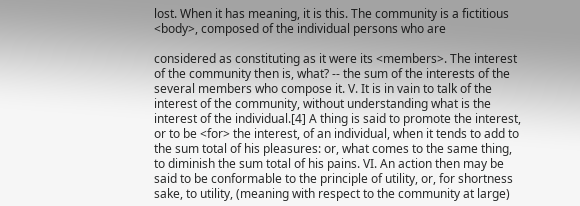lost. When it has meaning, it is this. The community is a fictitious <body>, composed of the individual persons who are

considered as constituting as it were its <members>. The interest of the community then is, what? -- the sum of the interests of the several members who compose it. V. It is in vain to talk of the interest of the community, without understanding what is the interest of the individual.[4] A thing is said to promote the interest, or to be <for> the interest, of an individual, when it tends to add to the sum total of his pleasures: or, what comes to the same thing, to diminish the sum total of his pains. VI. An action then may be said to be conformable to the principle of utility, or, for shortness sake, to utility, (meaning with respect to the community at large)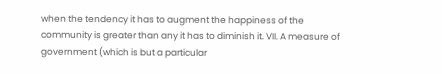when the tendency it has to augment the happiness of the community is greater than any it has to diminish it. VII. A measure of government (which is but a particular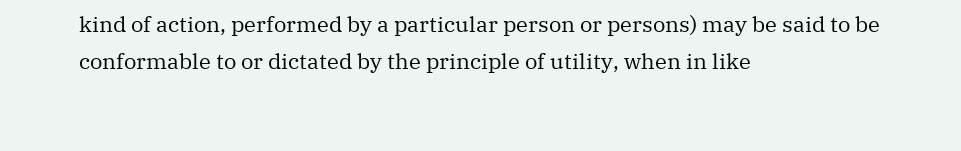kind of action, performed by a particular person or persons) may be said to be conformable to or dictated by the principle of utility, when in like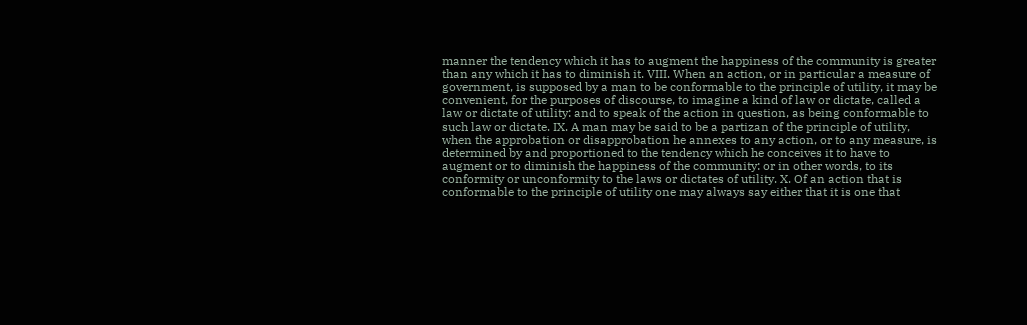manner the tendency which it has to augment the happiness of the community is greater than any which it has to diminish it. VIII. When an action, or in particular a measure of government, is supposed by a man to be conformable to the principle of utility, it may be convenient, for the purposes of discourse, to imagine a kind of law or dictate, called a law or dictate of utility: and to speak of the action in question, as being conformable to such law or dictate. IX. A man may be said to be a partizan of the principle of utility, when the approbation or disapprobation he annexes to any action, or to any measure, is determined by and proportioned to the tendency which he conceives it to have to augment or to diminish the happiness of the community: or in other words, to its conformity or unconformity to the laws or dictates of utility. X. Of an action that is conformable to the principle of utility one may always say either that it is one that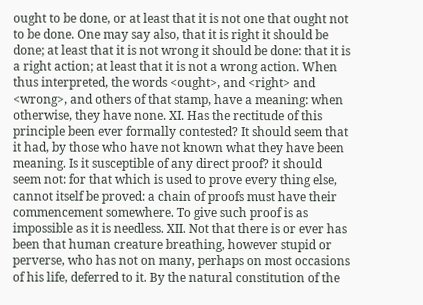ought to be done, or at least that it is not one that ought not to be done. One may say also, that it is right it should be done; at least that it is not wrong it should be done: that it is a right action; at least that it is not a wrong action. When thus interpreted, the words <ought>, and <right> and <wrong>, and others of that stamp, have a meaning: when otherwise, they have none. XI. Has the rectitude of this principle been ever formally contested? It should seem that it had, by those who have not known what they have been meaning. Is it susceptible of any direct proof? it should seem not: for that which is used to prove every thing else, cannot itself be proved: a chain of proofs must have their commencement somewhere. To give such proof is as impossible as it is needless. XII. Not that there is or ever has been that human creature breathing, however stupid or perverse, who has not on many, perhaps on most occasions of his life, deferred to it. By the natural constitution of the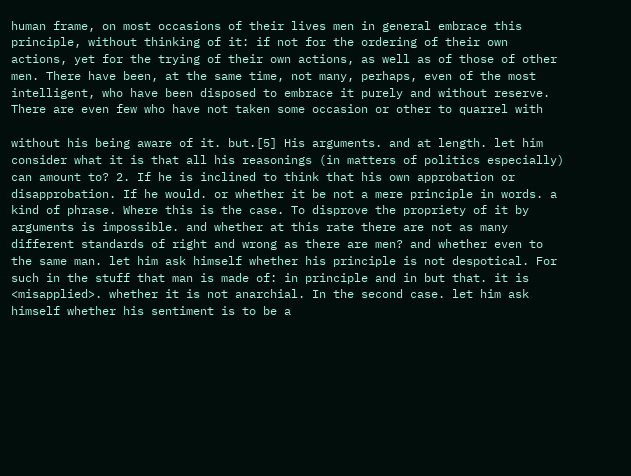human frame, on most occasions of their lives men in general embrace this principle, without thinking of it: if not for the ordering of their own actions, yet for the trying of their own actions, as well as of those of other men. There have been, at the same time, not many, perhaps, even of the most intelligent, who have been disposed to embrace it purely and without reserve. There are even few who have not taken some occasion or other to quarrel with

without his being aware of it. but.[5] His arguments. and at length. let him consider what it is that all his reasonings (in matters of politics especially) can amount to? 2. If he is inclined to think that his own approbation or disapprobation. If he would. or whether it be not a mere principle in words. a kind of phrase. Where this is the case. To disprove the propriety of it by arguments is impossible. and whether at this rate there are not as many different standards of right and wrong as there are men? and whether even to the same man. let him ask himself whether his principle is not despotical. For such in the stuff that man is made of: in principle and in but that. it is <misapplied>. whether it is not anarchial. In the second case. let him ask himself whether his sentiment is to be a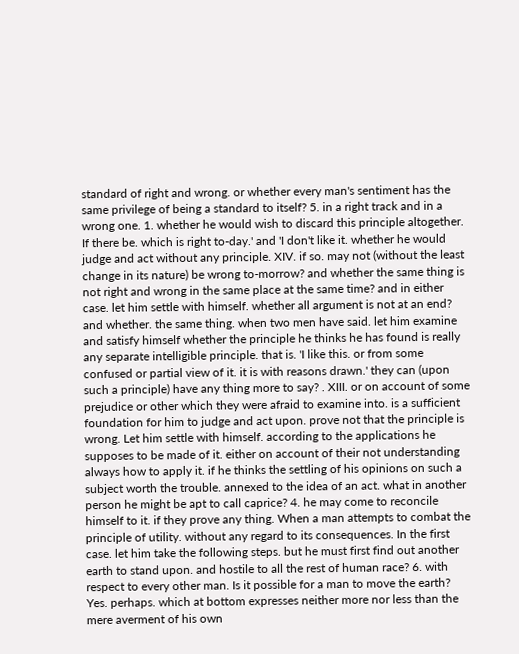standard of right and wrong. or whether every man's sentiment has the same privilege of being a standard to itself? 5. in a right track and in a wrong one. 1. whether he would wish to discard this principle altogether. If there be. which is right to-day.' and 'I don't like it. whether he would judge and act without any principle. XIV. if so. may not (without the least change in its nature) be wrong to-morrow? and whether the same thing is not right and wrong in the same place at the same time? and in either case. let him settle with himself. whether all argument is not at an end? and whether. the same thing. when two men have said. let him examine and satisfy himself whether the principle he thinks he has found is really any separate intelligible principle. that is. 'I like this. or from some confused or partial view of it. it is with reasons drawn.' they can (upon such a principle) have any thing more to say? . XIII. or on account of some prejudice or other which they were afraid to examine into. is a sufficient foundation for him to judge and act upon. prove not that the principle is wrong. Let him settle with himself. according to the applications he supposes to be made of it. either on account of their not understanding always how to apply it. if he thinks the settling of his opinions on such a subject worth the trouble. annexed to the idea of an act. what in another person he might be apt to call caprice? 4. he may come to reconcile himself to it. if they prove any thing. When a man attempts to combat the principle of utility. without any regard to its consequences. In the first case. let him take the following steps. but he must first find out another earth to stand upon. and hostile to all the rest of human race? 6. with respect to every other man. Is it possible for a man to move the earth? Yes. perhaps. which at bottom expresses neither more nor less than the mere averment of his own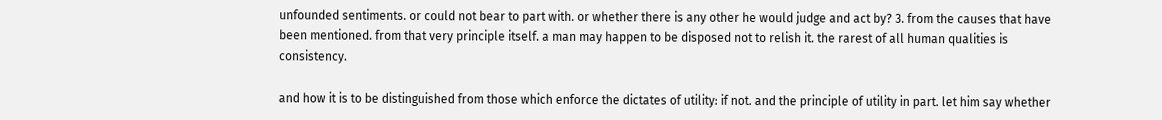unfounded sentiments. or could not bear to part with. or whether there is any other he would judge and act by? 3. from the causes that have been mentioned. from that very principle itself. a man may happen to be disposed not to relish it. the rarest of all human qualities is consistency.

and how it is to be distinguished from those which enforce the dictates of utility: if not. and the principle of utility in part. let him say whether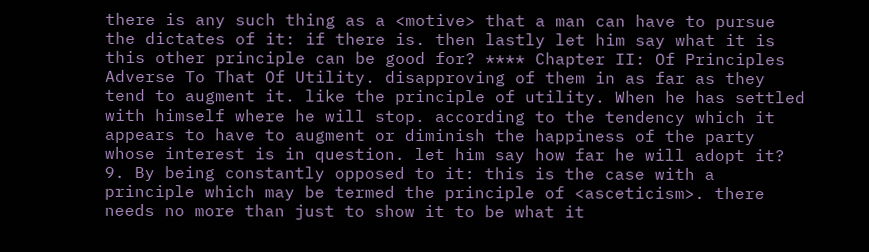there is any such thing as a <motive> that a man can have to pursue the dictates of it: if there is. then lastly let him say what it is this other principle can be good for? **** Chapter II: Of Principles Adverse To That Of Utility. disapproving of them in as far as they tend to augment it. like the principle of utility. When he has settled with himself where he will stop. according to the tendency which it appears to have to augment or diminish the happiness of the party whose interest is in question. let him say how far he will adopt it? 9. By being constantly opposed to it: this is the case with a principle which may be termed the principle of <asceticism>. there needs no more than just to show it to be what it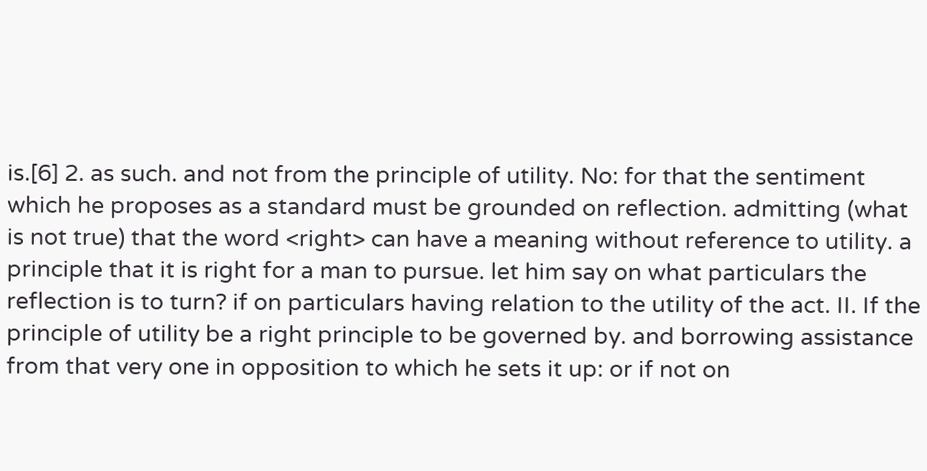is.[6] 2. as such. and not from the principle of utility. No: for that the sentiment which he proposes as a standard must be grounded on reflection. admitting (what is not true) that the word <right> can have a meaning without reference to utility. a principle that it is right for a man to pursue. let him say on what particulars the reflection is to turn? if on particulars having relation to the utility of the act. II. If the principle of utility be a right principle to be governed by. and borrowing assistance from that very one in opposition to which he sets it up: or if not on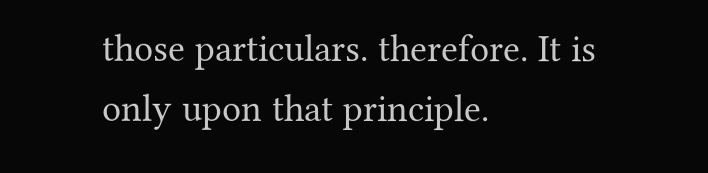those particulars. therefore. It is only upon that principle.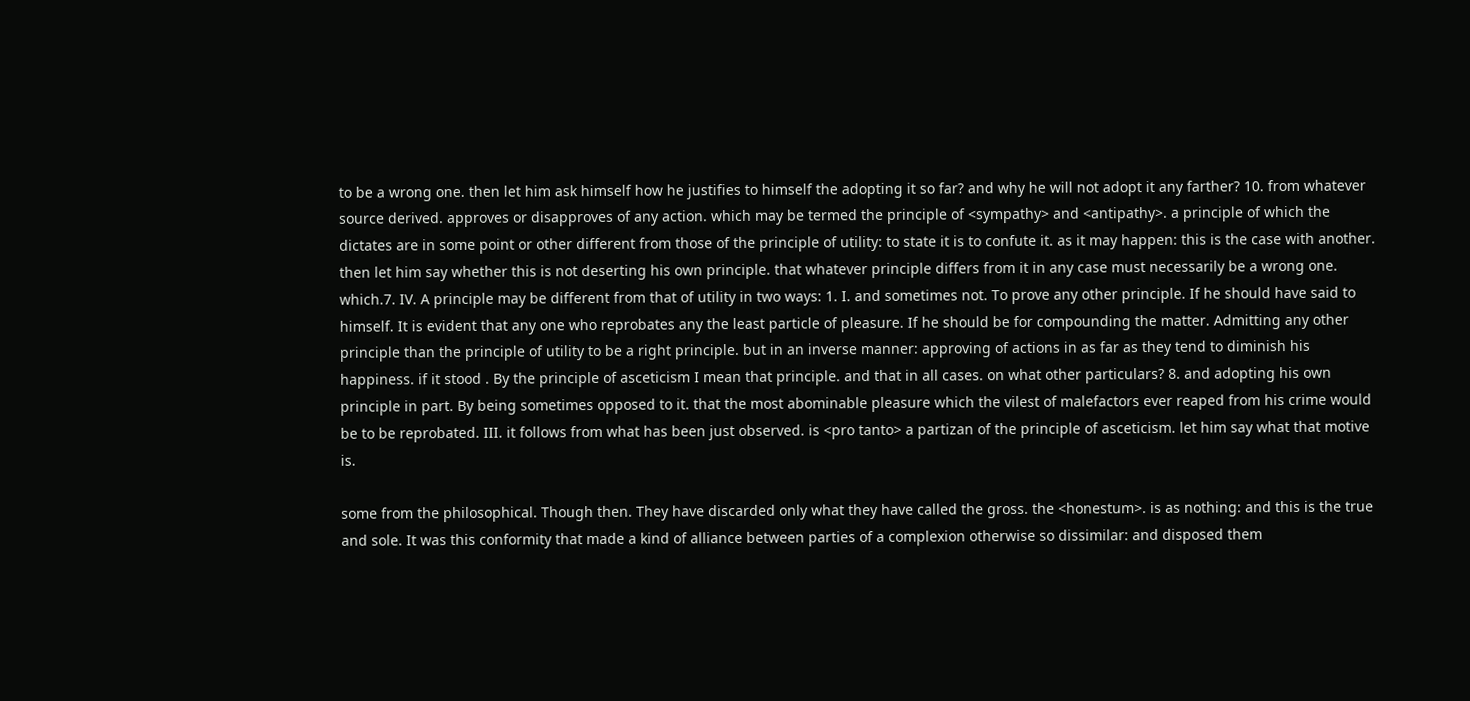to be a wrong one. then let him ask himself how he justifies to himself the adopting it so far? and why he will not adopt it any farther? 10. from whatever source derived. approves or disapproves of any action. which may be termed the principle of <sympathy> and <antipathy>. a principle of which the dictates are in some point or other different from those of the principle of utility: to state it is to confute it. as it may happen: this is the case with another. then let him say whether this is not deserting his own principle. that whatever principle differs from it in any case must necessarily be a wrong one. which.7. IV. A principle may be different from that of utility in two ways: 1. I. and sometimes not. To prove any other principle. If he should have said to himself. It is evident that any one who reprobates any the least particle of pleasure. If he should be for compounding the matter. Admitting any other principle than the principle of utility to be a right principle. but in an inverse manner: approving of actions in as far as they tend to diminish his happiness. if it stood . By the principle of asceticism I mean that principle. and that in all cases. on what other particulars? 8. and adopting his own principle in part. By being sometimes opposed to it. that the most abominable pleasure which the vilest of malefactors ever reaped from his crime would be to be reprobated. III. it follows from what has been just observed. is <pro tanto> a partizan of the principle of asceticism. let him say what that motive is.

some from the philosophical. Though then. They have discarded only what they have called the gross. the <honestum>. is as nothing: and this is the true and sole. It was this conformity that made a kind of alliance between parties of a complexion otherwise so dissimilar: and disposed them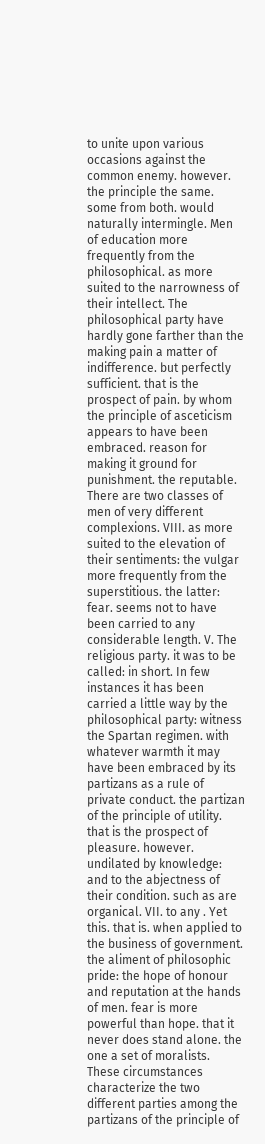to unite upon various occasions against the common enemy. however. the principle the same. some from both. would naturally intermingle. Men of education more frequently from the philosophical. as more suited to the narrowness of their intellect. The philosophical party have hardly gone farther than the making pain a matter of indifference. but perfectly sufficient. that is the prospect of pain. by whom the principle of asceticism appears to have been embraced. reason for making it ground for punishment. the reputable. There are two classes of men of very different complexions. VIII. as more suited to the elevation of their sentiments: the vulgar more frequently from the superstitious. the latter: fear. seems not to have been carried to any considerable length. V. The religious party. it was to be called: in short. In few instances it has been carried a little way by the philosophical party: witness the Spartan regimen. with whatever warmth it may have been embraced by its partizans as a rule of private conduct. the partizan of the principle of utility. that is the prospect of pleasure. however. undilated by knowledge: and to the abjectness of their condition. such as are organical. VII. to any . Yet this. that is. when applied to the business of government. the aliment of philosophic pride: the hope of honour and reputation at the hands of men. fear is more powerful than hope. that it never does stand alone. the one a set of moralists. These circumstances characterize the two different parties among the partizans of the principle of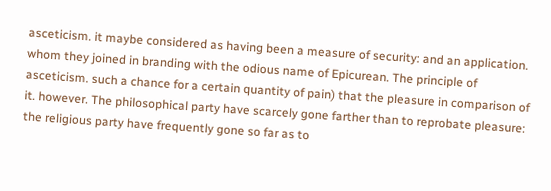asceticism. it maybe considered as having been a measure of security: and an application. whom they joined in branding with the odious name of Epicurean. The principle of asceticism. such a chance for a certain quantity of pain) that the pleasure in comparison of it. however. The philosophical party have scarcely gone farther than to reprobate pleasure: the religious party have frequently gone so far as to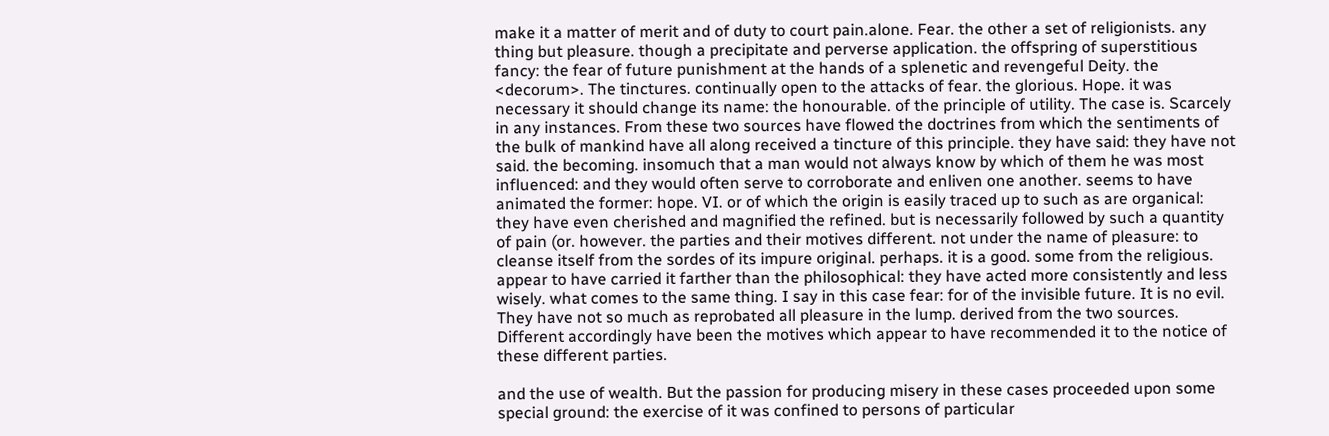make it a matter of merit and of duty to court pain.alone. Fear. the other a set of religionists. any thing but pleasure. though a precipitate and perverse application. the offspring of superstitious fancy: the fear of future punishment at the hands of a splenetic and revengeful Deity. the <decorum>. The tinctures. continually open to the attacks of fear. the glorious. Hope. it was necessary it should change its name: the honourable. of the principle of utility. The case is. Scarcely in any instances. From these two sources have flowed the doctrines from which the sentiments of the bulk of mankind have all along received a tincture of this principle. they have said: they have not said. the becoming. insomuch that a man would not always know by which of them he was most influenced: and they would often serve to corroborate and enliven one another. seems to have animated the former: hope. VI. or of which the origin is easily traced up to such as are organical: they have even cherished and magnified the refined. but is necessarily followed by such a quantity of pain (or. however. the parties and their motives different. not under the name of pleasure: to cleanse itself from the sordes of its impure original. perhaps. it is a good. some from the religious. appear to have carried it farther than the philosophical: they have acted more consistently and less wisely. what comes to the same thing. I say in this case fear: for of the invisible future. It is no evil. They have not so much as reprobated all pleasure in the lump. derived from the two sources. Different accordingly have been the motives which appear to have recommended it to the notice of these different parties.

and the use of wealth. But the passion for producing misery in these cases proceeded upon some special ground: the exercise of it was confined to persons of particular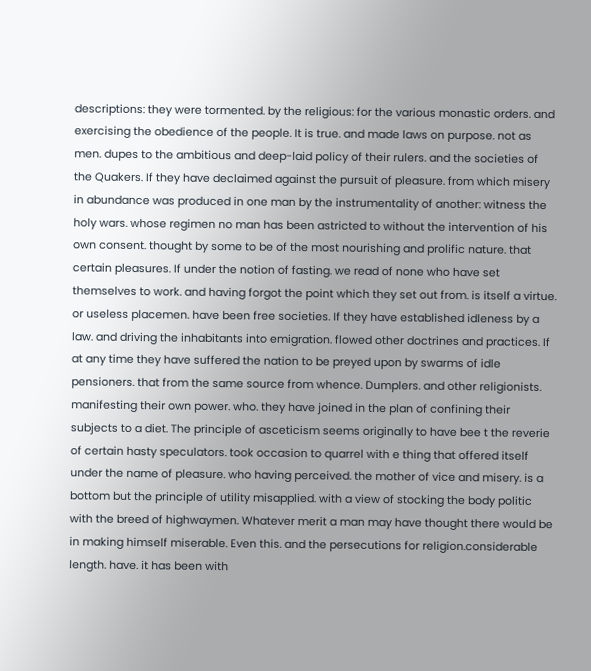descriptions: they were tormented. by the religious: for the various monastic orders. and exercising the obedience of the people. It is true. and made laws on purpose. not as men. dupes to the ambitious and deep-laid policy of their rulers. and the societies of the Quakers. If they have declaimed against the pursuit of pleasure. from which misery in abundance was produced in one man by the instrumentality of another: witness the holy wars. whose regimen no man has been astricted to without the intervention of his own consent. thought by some to be of the most nourishing and prolific nature. that certain pleasures. If under the notion of fasting. we read of none who have set themselves to work. and having forgot the point which they set out from. is itself a virtue. or useless placemen. have been free societies. If they have established idleness by a law. and driving the inhabitants into emigration. flowed other doctrines and practices. If at any time they have suffered the nation to be preyed upon by swarms of idle pensioners. that from the same source from whence. Dumplers. and other religionists. manifesting their own power. who. they have joined in the plan of confining their subjects to a diet. The principle of asceticism seems originally to have bee t the reverie of certain hasty speculators. took occasion to quarrel with e thing that offered itself under the name of pleasure. who having perceived. the mother of vice and misery. is a bottom but the principle of utility misapplied. with a view of stocking the body politic with the breed of highwaymen. Whatever merit a man may have thought there would be in making himself miserable. Even this. and the persecutions for religion.considerable length. have. it has been with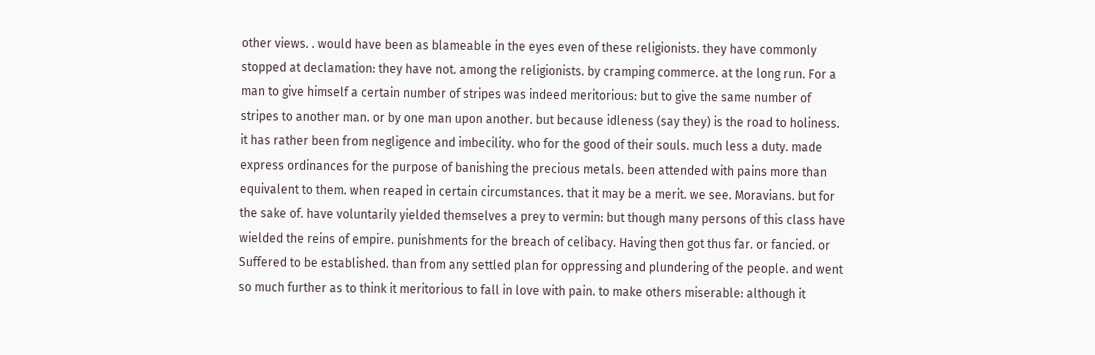other views. . would have been as blameable in the eyes even of these religionists. they have commonly stopped at declamation: they have not. among the religionists. by cramping commerce. at the long run. For a man to give himself a certain number of stripes was indeed meritorious: but to give the same number of stripes to another man. or by one man upon another. but because idleness (say they) is the road to holiness. it has rather been from negligence and imbecility. who for the good of their souls. much less a duty. made express ordinances for the purpose of banishing the precious metals. been attended with pains more than equivalent to them. when reaped in certain circumstances. that it may be a merit. we see. Moravians. but for the sake of. have voluntarily yielded themselves a prey to vermin: but though many persons of this class have wielded the reins of empire. punishments for the breach of celibacy. Having then got thus far. or fancied. or Suffered to be established. than from any settled plan for oppressing and plundering of the people. and went so much further as to think it meritorious to fall in love with pain. to make others miserable: although it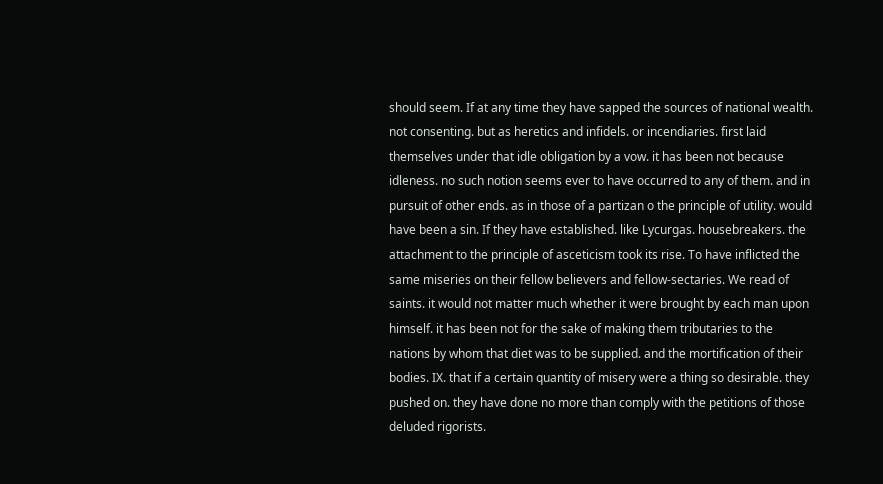should seem. If at any time they have sapped the sources of national wealth. not consenting. but as heretics and infidels. or incendiaries. first laid themselves under that idle obligation by a vow. it has been not because idleness. no such notion seems ever to have occurred to any of them. and in pursuit of other ends. as in those of a partizan o the principle of utility. would have been a sin. If they have established. like Lycurgas. housebreakers. the attachment to the principle of asceticism took its rise. To have inflicted the same miseries on their fellow believers and fellow-sectaries. We read of saints. it would not matter much whether it were brought by each man upon himself. it has been not for the sake of making them tributaries to the nations by whom that diet was to be supplied. and the mortification of their bodies. IX. that if a certain quantity of misery were a thing so desirable. they pushed on. they have done no more than comply with the petitions of those deluded rigorists.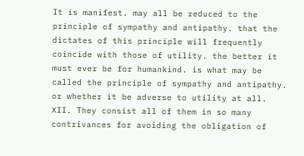It is manifest. may all be reduced to the principle of sympathy and antipathy. that the dictates of this principle will frequently coincide with those of utility. the better it must ever be for humankind. is what may be called the principle of sympathy and antipathy. or whether it be adverse to utility at all. XII. They consist all of them in so many contrivances for avoiding the obligation of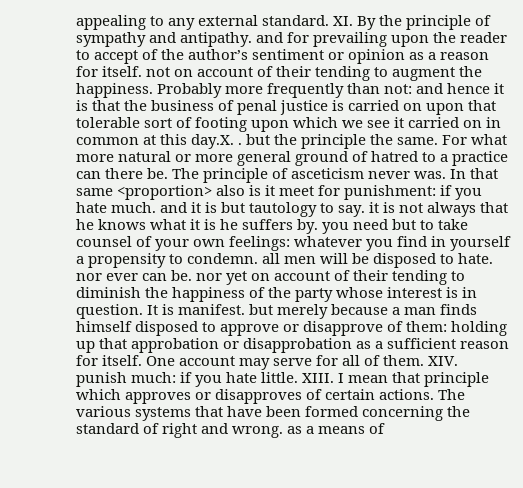appealing to any external standard. XI. By the principle of sympathy and antipathy. and for prevailing upon the reader to accept of the author’s sentiment or opinion as a reason for itself. not on account of their tending to augment the happiness. Probably more frequently than not: and hence it is that the business of penal justice is carried on upon that tolerable sort of footing upon which we see it carried on in common at this day.X. . but the principle the same. For what more natural or more general ground of hatred to a practice can there be. The principle of asceticism never was. In that same <proportion> also is it meet for punishment: if you hate much. and it is but tautology to say. it is not always that he knows what it is he suffers by. you need but to take counsel of your own feelings: whatever you find in yourself a propensity to condemn. all men will be disposed to hate. nor ever can be. nor yet on account of their tending to diminish the happiness of the party whose interest is in question. It is manifest. but merely because a man finds himself disposed to approve or disapprove of them: holding up that approbation or disapprobation as a sufficient reason for itself. One account may serve for all of them. XIV. punish much: if you hate little. XIII. I mean that principle which approves or disapproves of certain actions. The various systems that have been formed concerning the standard of right and wrong. as a means of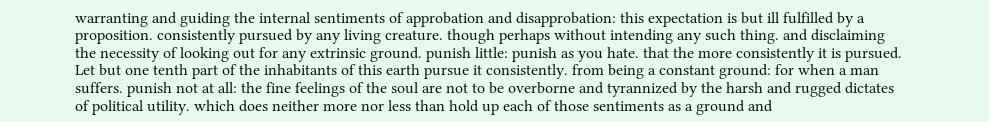warranting and guiding the internal sentiments of approbation and disapprobation: this expectation is but ill fulfilled by a proposition. consistently pursued by any living creature. though perhaps without intending any such thing. and disclaiming the necessity of looking out for any extrinsic ground. punish little: punish as you hate. that the more consistently it is pursued. Let but one tenth part of the inhabitants of this earth pursue it consistently. from being a constant ground: for when a man suffers. punish not at all: the fine feelings of the soul are not to be overborne and tyrannized by the harsh and rugged dictates of political utility. which does neither more nor less than hold up each of those sentiments as a ground and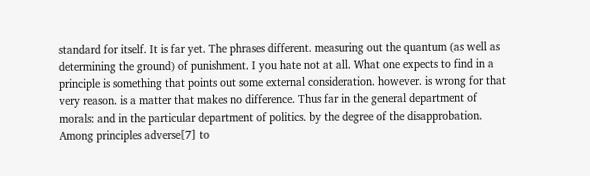standard for itself. It is far yet. The phrases different. measuring out the quantum (as well as determining the ground) of punishment. I you hate not at all. What one expects to find in a principle is something that points out some external consideration. however. is wrong for that very reason. is a matter that makes no difference. Thus far in the general department of morals: and in the particular department of politics. by the degree of the disapprobation. Among principles adverse[7] to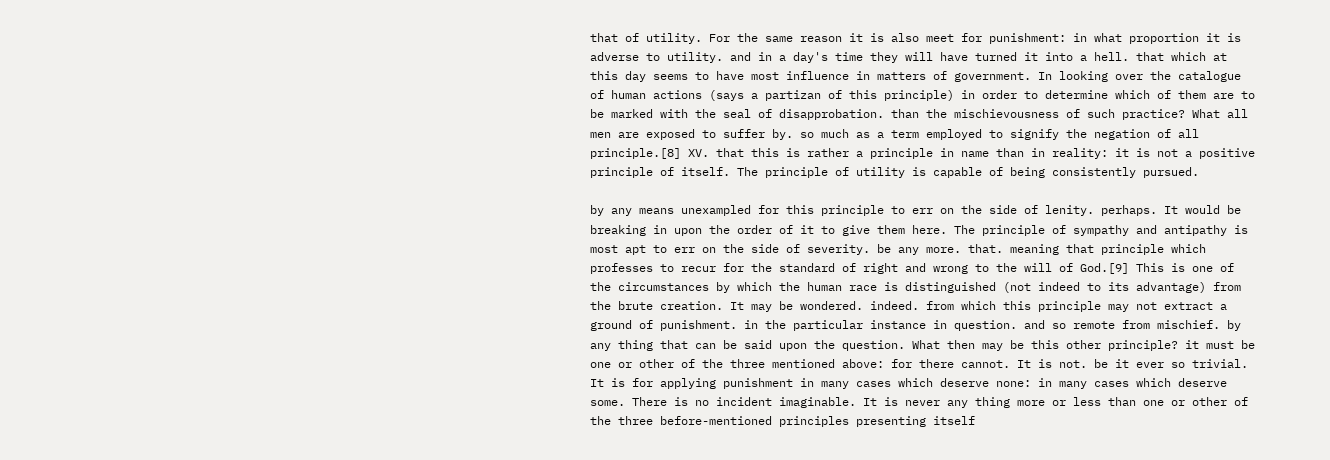that of utility. For the same reason it is also meet for punishment: in what proportion it is adverse to utility. and in a day's time they will have turned it into a hell. that which at this day seems to have most influence in matters of government. In looking over the catalogue of human actions (says a partizan of this principle) in order to determine which of them are to be marked with the seal of disapprobation. than the mischievousness of such practice? What all men are exposed to suffer by. so much as a term employed to signify the negation of all principle.[8] XV. that this is rather a principle in name than in reality: it is not a positive principle of itself. The principle of utility is capable of being consistently pursued.

by any means unexampled for this principle to err on the side of lenity. perhaps. It would be breaking in upon the order of it to give them here. The principle of sympathy and antipathy is most apt to err on the side of severity. be any more. that. meaning that principle which professes to recur for the standard of right and wrong to the will of God.[9] This is one of the circumstances by which the human race is distinguished (not indeed to its advantage) from the brute creation. It may be wondered. indeed. from which this principle may not extract a ground of punishment. in the particular instance in question. and so remote from mischief. by any thing that can be said upon the question. What then may be this other principle? it must be one or other of the three mentioned above: for there cannot. It is not. be it ever so trivial. It is for applying punishment in many cases which deserve none: in many cases which deserve some. There is no incident imaginable. It is never any thing more or less than one or other of the three before-mentioned principles presenting itself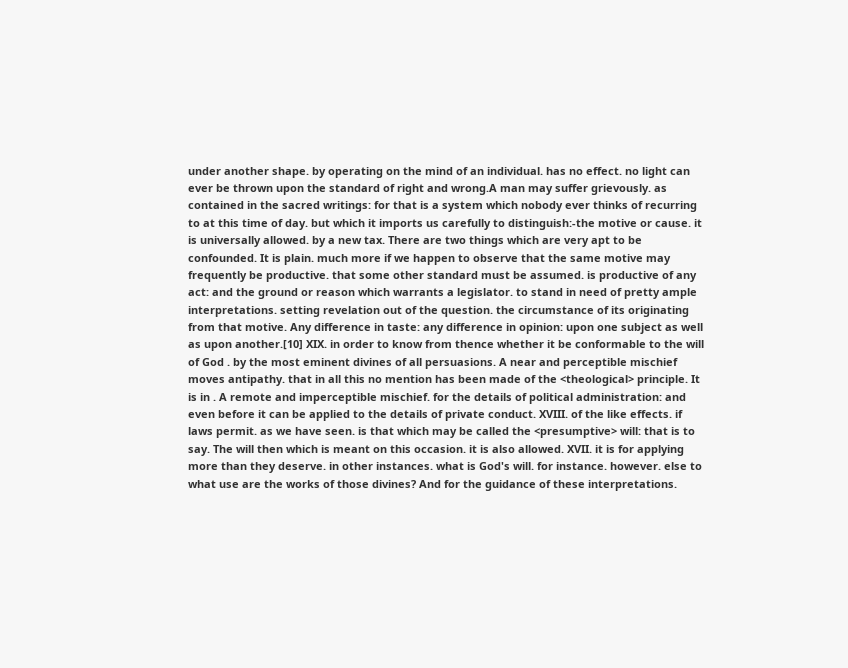under another shape. by operating on the mind of an individual. has no effect. no light can ever be thrown upon the standard of right and wrong.A man may suffer grievously. as contained in the sacred writings: for that is a system which nobody ever thinks of recurring to at this time of day. but which it imports us carefully to distinguish:-the motive or cause. it is universally allowed. by a new tax. There are two things which are very apt to be confounded. It is plain. much more if we happen to observe that the same motive may frequently be productive. that some other standard must be assumed. is productive of any act: and the ground or reason which warrants a legislator. to stand in need of pretty ample interpretations. setting revelation out of the question. the circumstance of its originating from that motive. Any difference in taste: any difference in opinion: upon one subject as well as upon another.[10] XIX. in order to know from thence whether it be conformable to the will of God . by the most eminent divines of all persuasions. A near and perceptible mischief moves antipathy. that in all this no mention has been made of the <theological> principle. It is in . A remote and imperceptible mischief. for the details of political administration: and even before it can be applied to the details of private conduct. XVIII. of the like effects. if laws permit. as we have seen. is that which may be called the <presumptive> will: that is to say. The will then which is meant on this occasion. it is also allowed. XVII. it is for applying more than they deserve. in other instances. what is God's will. for instance. however. else to what use are the works of those divines? And for the guidance of these interpretations.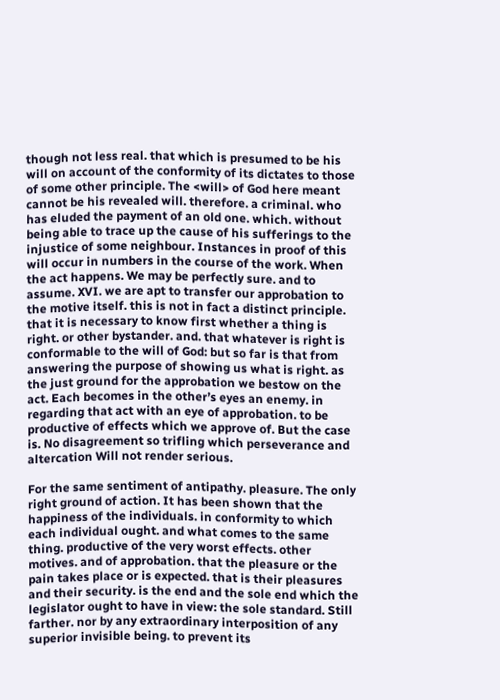though not less real. that which is presumed to be his will on account of the conformity of its dictates to those of some other principle. The <will> of God here meant cannot be his revealed will. therefore. a criminal. who has eluded the payment of an old one. which. without being able to trace up the cause of his sufferings to the injustice of some neighbour. Instances in proof of this will occur in numbers in the course of the work. When the act happens. We may be perfectly sure. and to assume. XVI. we are apt to transfer our approbation to the motive itself. this is not in fact a distinct principle. that it is necessary to know first whether a thing is right. or other bystander. and. that whatever is right is conformable to the will of God: but so far is that from answering the purpose of showing us what is right. as the just ground for the approbation we bestow on the act. Each becomes in the other’s eyes an enemy. in regarding that act with an eye of approbation. to be productive of effects which we approve of. But the case is. No disagreement so trifling which perseverance and altercation Will not render serious.

For the same sentiment of antipathy. pleasure. The only right ground of action. It has been shown that the happiness of the individuals. in conformity to which each individual ought. and what comes to the same thing. productive of the very worst effects. other motives. and of approbation. that the pleasure or the pain takes place or is expected. that is their pleasures and their security. is the end and the sole end which the legislator ought to have in view: the sole standard. Still farther. nor by any extraordinary interposition of any superior invisible being. to prevent its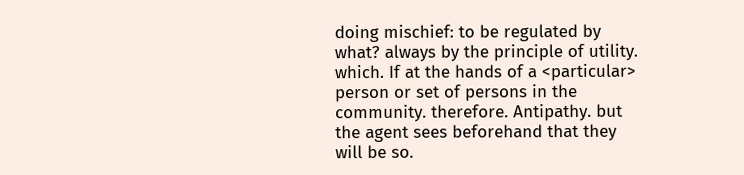doing mischief: to be regulated by what? always by the principle of utility. which. If at the hands of a <particular> person or set of persons in the community. therefore. Antipathy. but the agent sees beforehand that they will be so.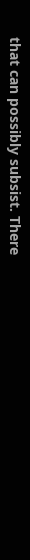that can possibly subsist. There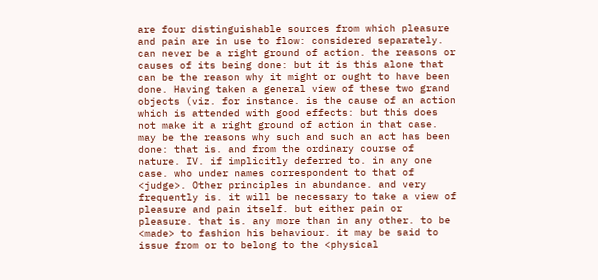are four distinguishable sources from which pleasure and pain are in use to flow: considered separately. can never be a right ground of action. the reasons or causes of its being done: but it is this alone that can be the reason why it might or ought to have been done. Having taken a general view of these two grand objects (viz. for instance. is the cause of an action which is attended with good effects: but this does not make it a right ground of action in that case. may be the reasons why such and such an act has been done: that is. and from the ordinary course of nature. IV. if implicitly deferred to. in any one case. who under names correspondent to that of <judge>. Other principles in abundance. and very frequently is. it will be necessary to take a view of pleasure and pain itself. but either pain or pleasure. that is. any more than in any other. to be <made> to fashion his behaviour. it may be said to issue from or to belong to the <physical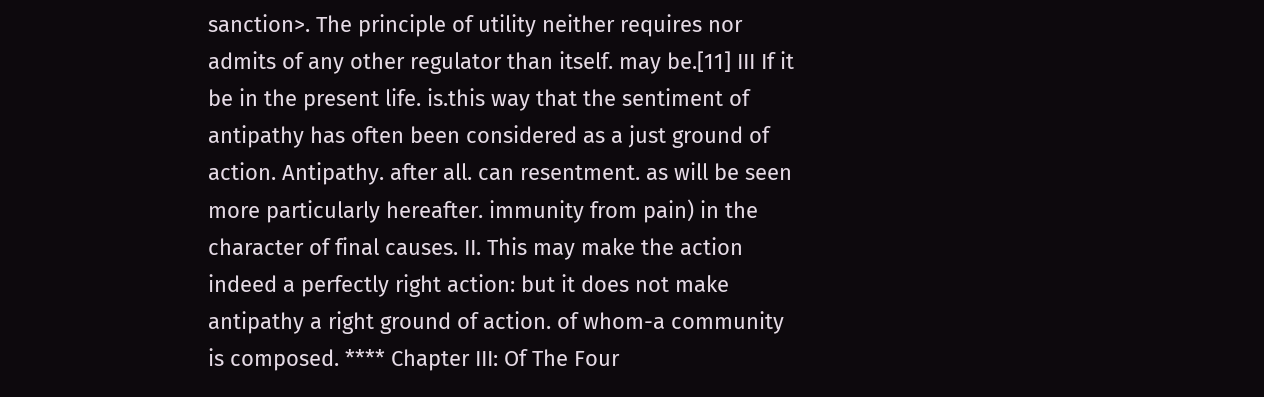sanction>. The principle of utility neither requires nor admits of any other regulator than itself. may be.[11] III If it be in the present life. is.this way that the sentiment of antipathy has often been considered as a just ground of action. Antipathy. after all. can resentment. as will be seen more particularly hereafter. immunity from pain) in the character of final causes. II. This may make the action indeed a perfectly right action: but it does not make antipathy a right ground of action. of whom-a community is composed. **** Chapter III: Of The Four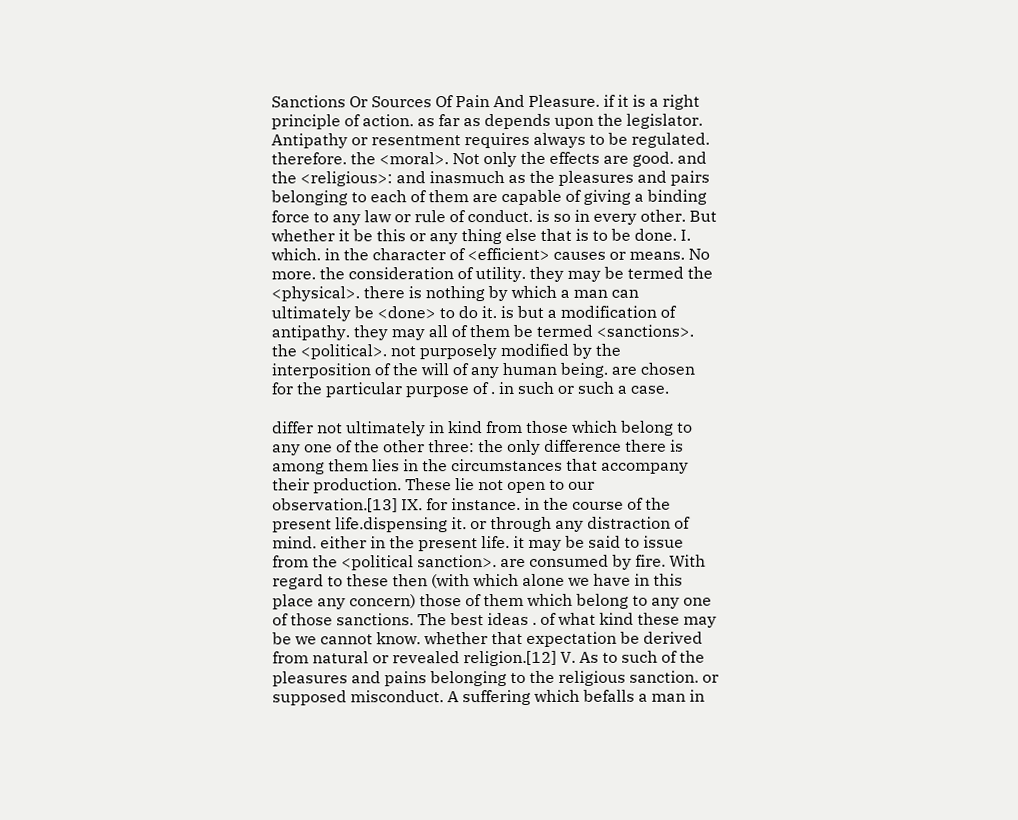Sanctions Or Sources Of Pain And Pleasure. if it is a right principle of action. as far as depends upon the legislator. Antipathy or resentment requires always to be regulated. therefore. the <moral>. Not only the effects are good. and the <religious>: and inasmuch as the pleasures and pairs belonging to each of them are capable of giving a binding force to any law or rule of conduct. is so in every other. But whether it be this or any thing else that is to be done. I. which. in the character of <efficient> causes or means. No more. the consideration of utility. they may be termed the <physical>. there is nothing by which a man can ultimately be <done> to do it. is but a modification of antipathy. they may all of them be termed <sanctions>. the <political>. not purposely modified by the interposition of the will of any human being. are chosen for the particular purpose of . in such or such a case.

differ not ultimately in kind from those which belong to any one of the other three: the only difference there is among them lies in the circumstances that accompany their production. These lie not open to our observation.[13] IX. for instance. in the course of the present life.dispensing it. or through any distraction of mind. either in the present life. it may be said to issue from the <political sanction>. are consumed by fire. With regard to these then (with which alone we have in this place any concern) those of them which belong to any one of those sanctions. The best ideas . of what kind these may be we cannot know. whether that expectation be derived from natural or revealed religion.[12] V. As to such of the pleasures and pains belonging to the religious sanction. or supposed misconduct. A suffering which befalls a man in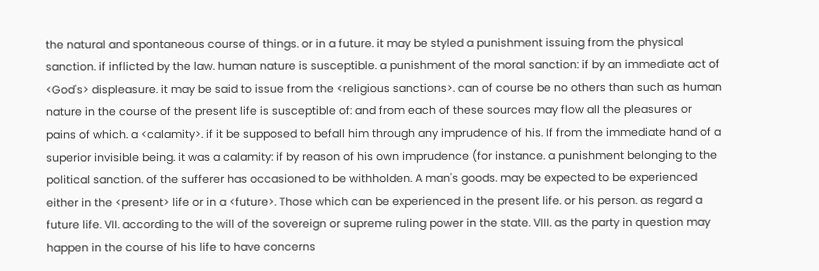the natural and spontaneous course of things. or in a future. it may be styled a punishment issuing from the physical sanction. if inflicted by the law. human nature is susceptible. a punishment of the moral sanction: if by an immediate act of <God's> displeasure. it may be said to issue from the <religious sanctions>. can of course be no others than such as human nature in the course of the present life is susceptible of: and from each of these sources may flow all the pleasures or pains of which. a <calamity>. if it be supposed to befall him through any imprudence of his. If from the immediate hand of a superior invisible being. it was a calamity: if by reason of his own imprudence (for instance. a punishment belonging to the political sanction. of the sufferer has occasioned to be withholden. A man's goods. may be expected to be experienced either in the <present> life or in a <future>. Those which can be experienced in the present life. or his person. as regard a future life. VII. according to the will of the sovereign or supreme ruling power in the state. VIII. as the party in question may happen in the course of his life to have concerns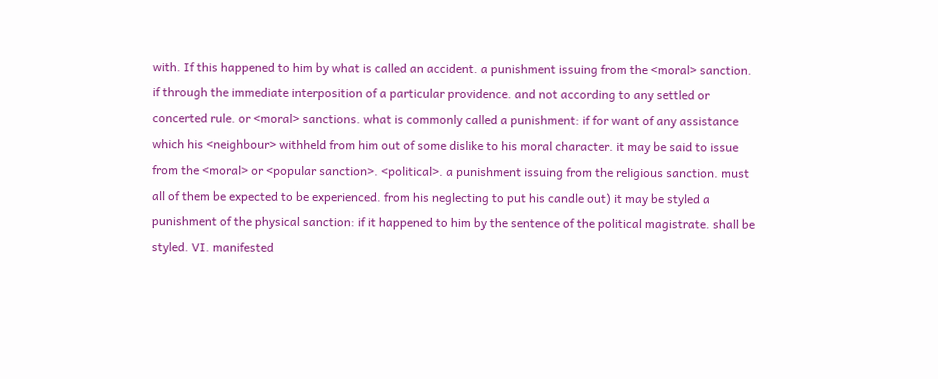with. If this happened to him by what is called an accident. a punishment issuing from the <moral> sanction. if through the immediate interposition of a particular providence. and not according to any settled or concerted rule. or <moral> sanctions. what is commonly called a punishment: if for want of any assistance which his <neighbour> withheld from him out of some dislike to his moral character. it may be said to issue from the <moral> or <popular sanction>. <political>. a punishment issuing from the religious sanction. must all of them be expected to be experienced. from his neglecting to put his candle out) it may be styled a punishment of the physical sanction: if it happened to him by the sentence of the political magistrate. shall be styled. VI. manifested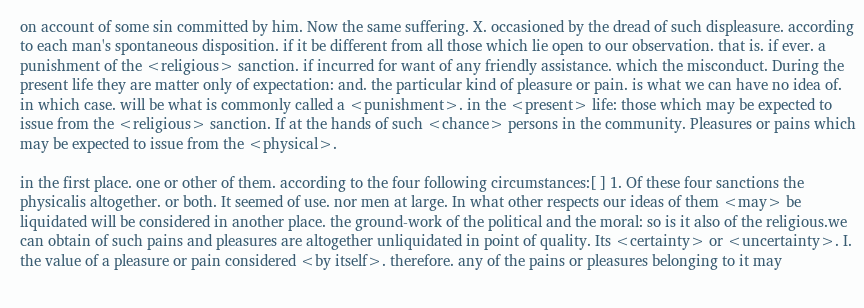on account of some sin committed by him. Now the same suffering. X. occasioned by the dread of such displeasure. according to each man's spontaneous disposition. if it be different from all those which lie open to our observation. that is. if ever. a punishment of the <religious> sanction. if incurred for want of any friendly assistance. which the misconduct. During the present life they are matter only of expectation: and. the particular kind of pleasure or pain. is what we can have no idea of. in which case. will be what is commonly called a <punishment>. in the <present> life: those which may be expected to issue from the <religious> sanction. If at the hands of such <chance> persons in the community. Pleasures or pains which may be expected to issue from the <physical>.

in the first place. one or other of them. according to the four following circumstances:[ ] 1. Of these four sanctions the physicalis altogether. or both. It seemed of use. nor men at large. In what other respects our ideas of them <may> be liquidated will be considered in another place. the ground-work of the political and the moral: so is it also of the religious.we can obtain of such pains and pleasures are altogether unliquidated in point of quality. Its <certainty> or <uncertainty>. I. the value of a pleasure or pain considered <by itself>. therefore. any of the pains or pleasures belonging to it may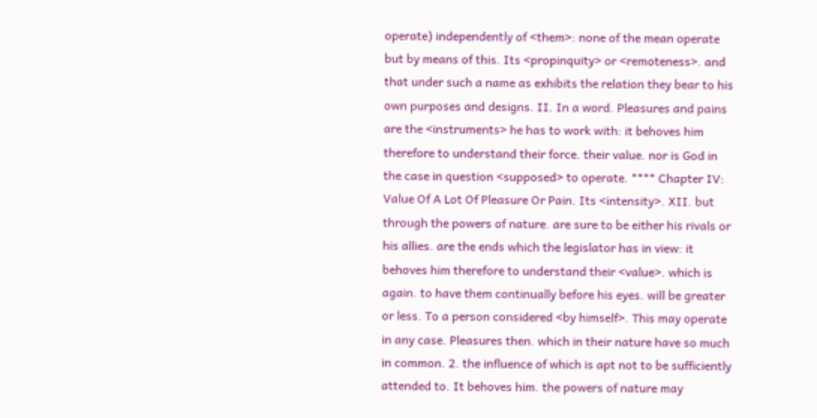operate) independently of <them>: none of the mean operate but by means of this. Its <propinquity> or <remoteness>. and that under such a name as exhibits the relation they bear to his own purposes and designs. II. In a word. Pleasures and pains are the <instruments> he has to work with: it behoves him therefore to understand their force. their value. nor is God in the case in question <supposed> to operate. **** Chapter IV: Value Of A Lot Of Pleasure Or Pain. Its <intensity>. XII. but through the powers of nature. are sure to be either his rivals or his allies. are the ends which the legislator has in view: it behoves him therefore to understand their <value>. which is again. to have them continually before his eyes. will be greater or less. To a person considered <by himself>. This may operate in any case. Pleasures then. which in their nature have so much in common. 2. the influence of which is apt not to be sufficiently attended to. It behoves him. the powers of nature may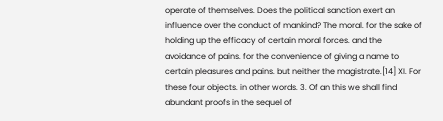operate of themselves. Does the political sanction exert an influence over the conduct of mankind? The moral. for the sake of holding up the efficacy of certain moral forces. and the avoidance of pains. for the convenience of giving a name to certain pleasures and pains. but neither the magistrate.[14] XI. For these four objects. in other words. 3. Of an this we shall find abundant proofs in the sequel of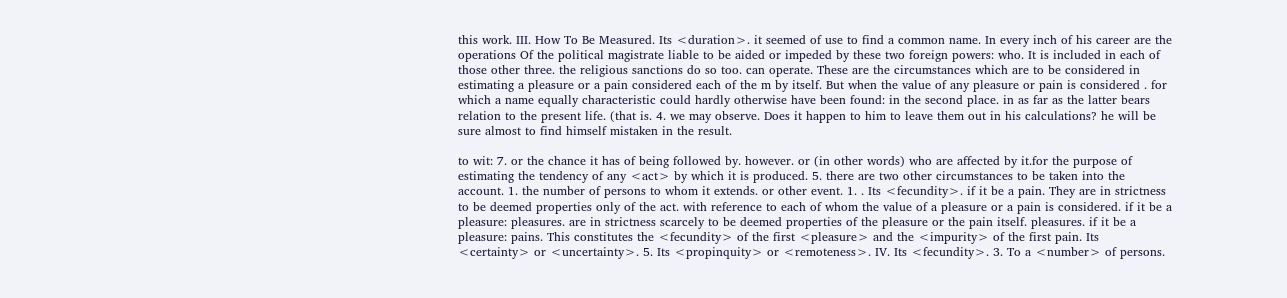this work. III. How To Be Measured. Its <duration>. it seemed of use to find a common name. In every inch of his career are the operations Of the political magistrate liable to be aided or impeded by these two foreign powers: who. It is included in each of those other three. the religious sanctions do so too. can operate. These are the circumstances which are to be considered in estimating a pleasure or a pain considered each of the m by itself. But when the value of any pleasure or pain is considered . for which a name equally characteristic could hardly otherwise have been found: in the second place. in as far as the latter bears relation to the present life. (that is. 4. we may observe. Does it happen to him to leave them out in his calculations? he will be sure almost to find himself mistaken in the result.

to wit: 7. or the chance it has of being followed by. however. or (in other words) who are affected by it.for the purpose of estimating the tendency of any <act> by which it is produced. 5. there are two other circumstances to be taken into the account. 1. the number of persons to whom it extends. or other event. 1. . Its <fecundity>. if it be a pain. They are in strictness to be deemed properties only of the act. with reference to each of whom the value of a pleasure or a pain is considered. if it be a pleasure: pleasures. are in strictness scarcely to be deemed properties of the pleasure or the pain itself. pleasures. if it be a pleasure: pains. This constitutes the <fecundity> of the first <pleasure> and the <impurity> of the first pain. Its <certainty> or <uncertainty>. 5. Its <propinquity> or <remoteness>. IV. Its <fecundity>. 3. To a <number> of persons.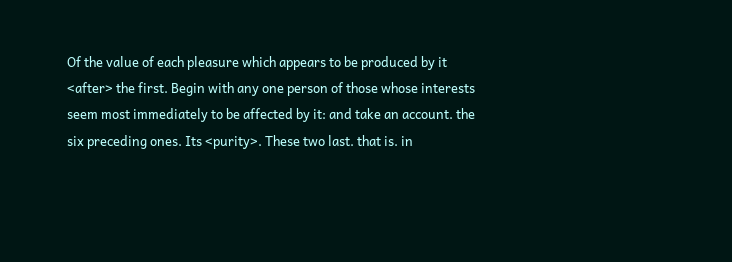Of the value of each pleasure which appears to be produced by it <after> the first. Begin with any one person of those whose interests seem most immediately to be affected by it: and take an account. the six preceding ones. Its <purity>. These two last. that is. in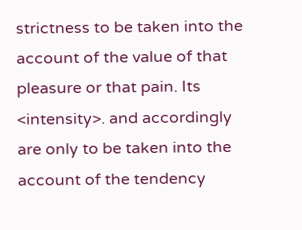strictness to be taken into the account of the value of that pleasure or that pain. Its <intensity>. and accordingly are only to be taken into the account of the tendency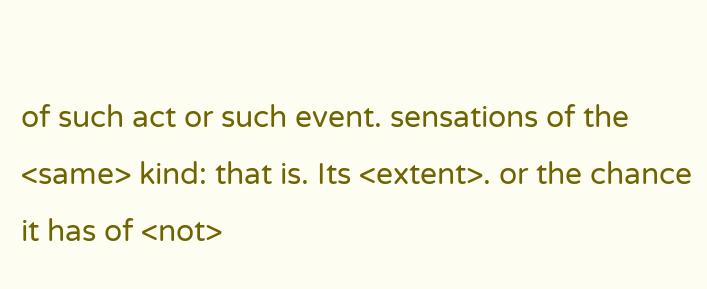of such act or such event. sensations of the <same> kind: that is. Its <extent>. or the chance it has of <not>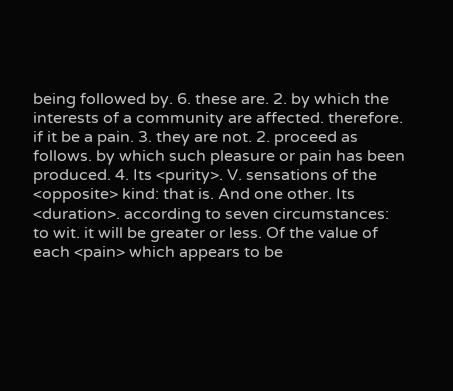being followed by. 6. these are. 2. by which the interests of a community are affected. therefore. if it be a pain. 3. they are not. 2. proceed as follows. by which such pleasure or pain has been produced. 4. Its <purity>. V. sensations of the <opposite> kind: that is. And one other. Its <duration>. according to seven circumstances: to wit. it will be greater or less. Of the value of each <pain> which appears to be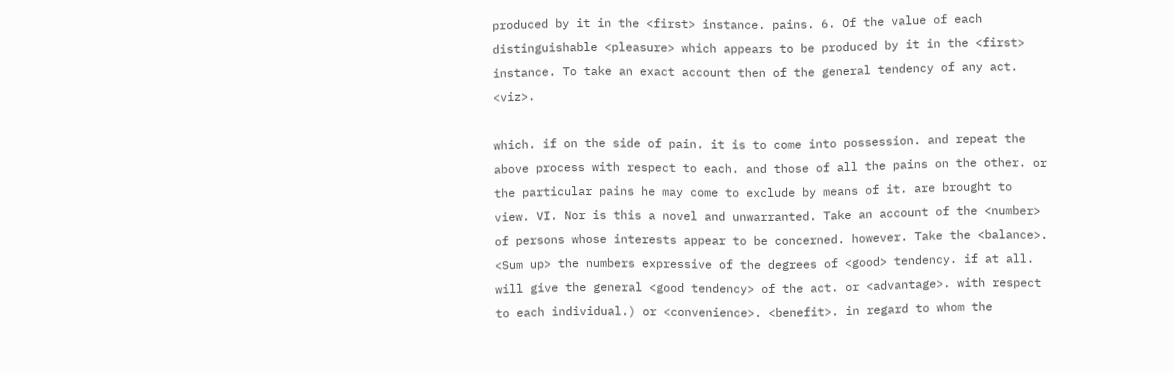produced by it in the <first> instance. pains. 6. Of the value of each distinguishable <pleasure> which appears to be produced by it in the <first> instance. To take an exact account then of the general tendency of any act. <viz>.

which. if on the side of pain. it is to come into possession. and repeat the above process with respect to each. and those of all the pains on the other. or the particular pains he may come to exclude by means of it. are brought to view. VI. Nor is this a novel and unwarranted. Take an account of the <number> of persons whose interests appear to be concerned. however. Take the <balance>. <Sum up> the numbers expressive of the degrees of <good> tendency. if at all. will give the general <good tendency> of the act. or <advantage>. with respect to each individual.) or <convenience>. <benefit>. in regard to whom the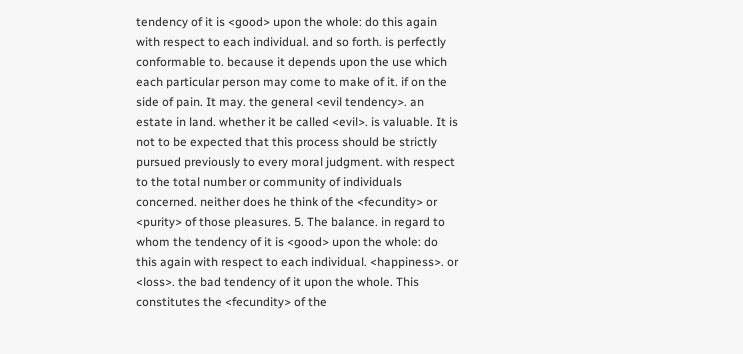tendency of it is <good> upon the whole: do this again with respect to each individual. and so forth. is perfectly conformable to. because it depends upon the use which each particular person may come to make of it. if on the side of pain. It may. the general <evil tendency>. an estate in land. whether it be called <evil>. is valuable. It is not to be expected that this process should be strictly pursued previously to every moral judgment. with respect to the total number or community of individuals concerned. neither does he think of the <fecundity> or <purity> of those pleasures. 5. The balance. in regard to whom the tendency of it is <good> upon the whole: do this again with respect to each individual. <happiness>. or <loss>. the bad tendency of it upon the whole. This constitutes the <fecundity> of the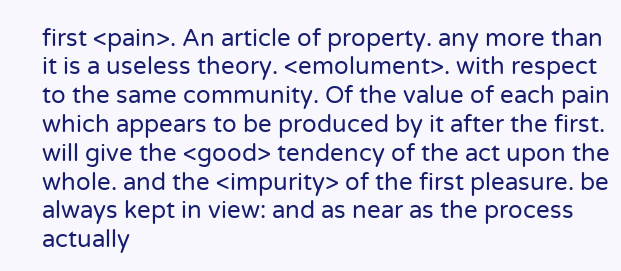first <pain>. An article of property. any more than it is a useless theory. <emolument>. with respect to the same community. Of the value of each pain which appears to be produced by it after the first. will give the <good> tendency of the act upon the whole. and the <impurity> of the first pleasure. be always kept in view: and as near as the process actually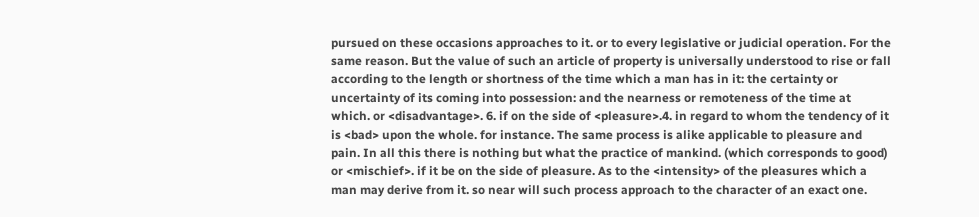pursued on these occasions approaches to it. or to every legislative or judicial operation. For the same reason. But the value of such an article of property is universally understood to rise or fall according to the length or shortness of the time which a man has in it: the certainty or uncertainty of its coming into possession: and the nearness or remoteness of the time at which. or <disadvantage>. 6. if on the side of <pleasure>.4. in regard to whom the tendency of it is <bad> upon the whole. for instance. The same process is alike applicable to pleasure and pain. In all this there is nothing but what the practice of mankind. (which corresponds to good) or <mischief>. if it be on the side of pleasure. As to the <intensity> of the pleasures which a man may derive from it. so near will such process approach to the character of an exact one.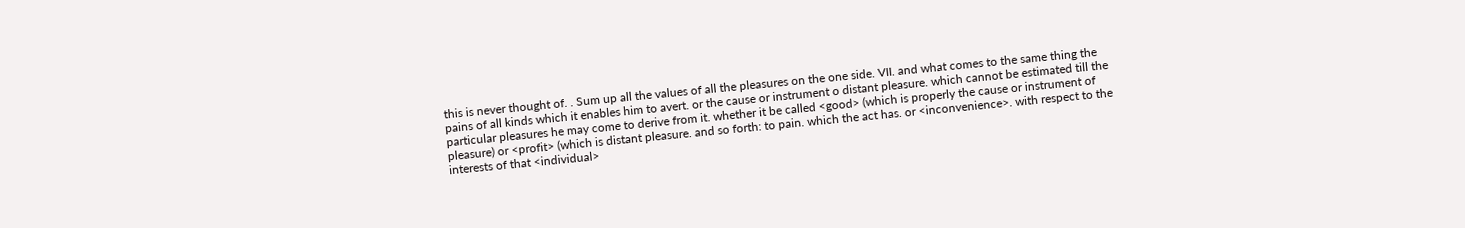this is never thought of. . Sum up all the values of all the pleasures on the one side. VII. and what comes to the same thing the pains of all kinds which it enables him to avert. or the cause or instrument o distant pleasure. which cannot be estimated till the particular pleasures he may come to derive from it. whether it be called <good> (which is properly the cause or instrument of pleasure) or <profit> (which is distant pleasure. and so forth: to pain. which the act has. or <inconvenience>. with respect to the interests of that <individual>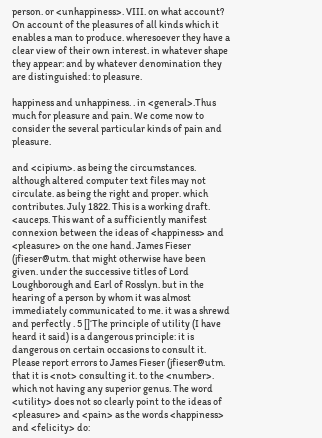person. or <unhappiness>. VIII. on what account? On account of the pleasures of all kinds which it enables a man to produce. wheresoever they have a clear view of their own interest. in whatever shape they appear: and by whatever denomination they are distinguished: to pleasure.

happiness and unhappiness. . in <general>.Thus much for pleasure and pain. We come now to consider the several particular kinds of pain and pleasure.

and <cipium>. as being the circumstances. although altered computer text files may not circulate. as being the right and proper. which contributes. July 1822. This is a working draft. <auceps. This want of a sufficiently manifest connexion between the ideas of <happiness> and <pleasure> on the one hand. James Fieser (jfieser@utm. that might otherwise have been given. under the successive titles of Lord Loughborough and Earl of Rosslyn. but in the hearing of a person by whom it was almost immediately communicated to me. it was a shrewd and perfectly . 5 []‘The principle of utility (I have heard it said) is a dangerous principle: it is dangerous on certain occasions to consult it. Please report errors to James Fieser (jfieser@utm. that it is <not> consulting it. to the <number>. which not having any superior genus. The word <utility> does not so clearly point to the ideas of <pleasure> and <pain> as the words <happiness> and <felicity> do: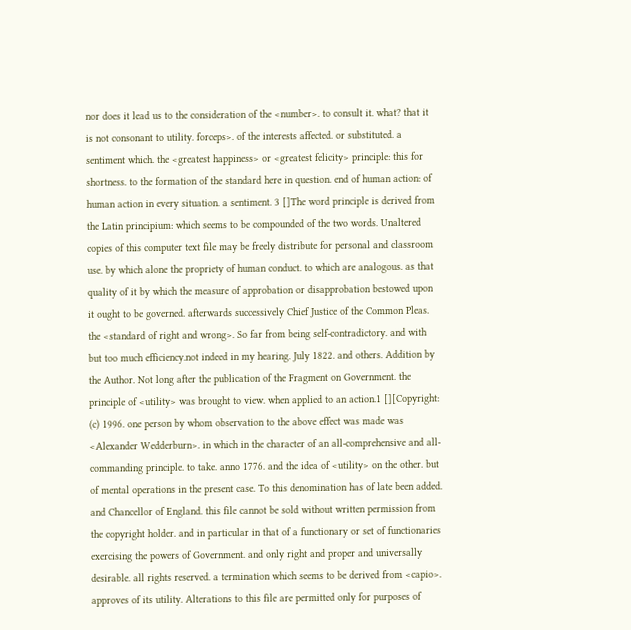nor does it lead us to the consideration of the <number>. to consult it. what? that it is not consonant to utility. forceps>. of the interests affected. or substituted. a sentiment which. the <greatest happiness> or <greatest felicity> principle: this for shortness. to the formation of the standard here in question. end of human action: of human action in every situation. a sentiment. 3 []The word principle is derived from the Latin principium: which seems to be compounded of the two words. Unaltered copies of this computer text file may be freely distribute for personal and classroom use. by which alone the propriety of human conduct. to which are analogous. as that quality of it by which the measure of approbation or disapprobation bestowed upon it ought to be governed. afterwards successively Chief Justice of the Common Pleas. the <standard of right and wrong>. So far from being self-contradictory. and with but too much efficiency.not indeed in my hearing. July 1822. and others. Addition by the Author. Not long after the publication of the Fragment on Government. the principle of <utility> was brought to view. when applied to an action.1 [][Copyright: (c) 1996. one person by whom observation to the above effect was made was <Alexander Wedderburn>. in which in the character of an all-comprehensive and all-commanding principle. to take. anno 1776. and the idea of <utility> on the other. but of mental operations in the present case. To this denomination has of late been added. and Chancellor of England. this file cannot be sold without written permission from the copyright holder. and in particular in that of a functionary or set of functionaries exercising the powers of Government. and only right and proper and universally desirable. all rights reserved. a termination which seems to be derived from <capio>. approves of its utility. Alterations to this file are permitted only for purposes of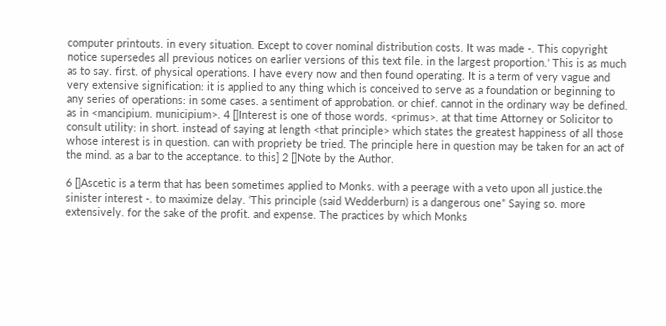computer printouts. in every situation. Except to cover nominal distribution costs. It was made -. This copyright notice supersedes all previous notices on earlier versions of this text file. in the largest proportion.' This is as much as to say. first. of physical operations. I have every now and then found operating. It is a term of very vague and very extensive signification: it is applied to any thing which is conceived to serve as a foundation or beginning to any series of operations: in some cases. a sentiment of approbation. or chief. cannot in the ordinary way be defined. as in <mancipium. municipium>. 4 []Interest is one of those words. <primus>. at that time Attorney or Solicitor to consult utility: in short. instead of saying at length <that principle> which states the greatest happiness of all those whose interest is in question. can with propriety be tried. The principle here in question may be taken for an act of the mind. as a bar to the acceptance. to this] 2 []Note by the Author.

6 []Ascetic is a term that has been sometimes applied to Monks. with a peerage with a veto upon all justice.the sinister interest -. to maximize delay. ‘This principle (said Wedderburn) is a dangerous one” Saying so. more extensively. for the sake of the profit. and expense. The practices by which Monks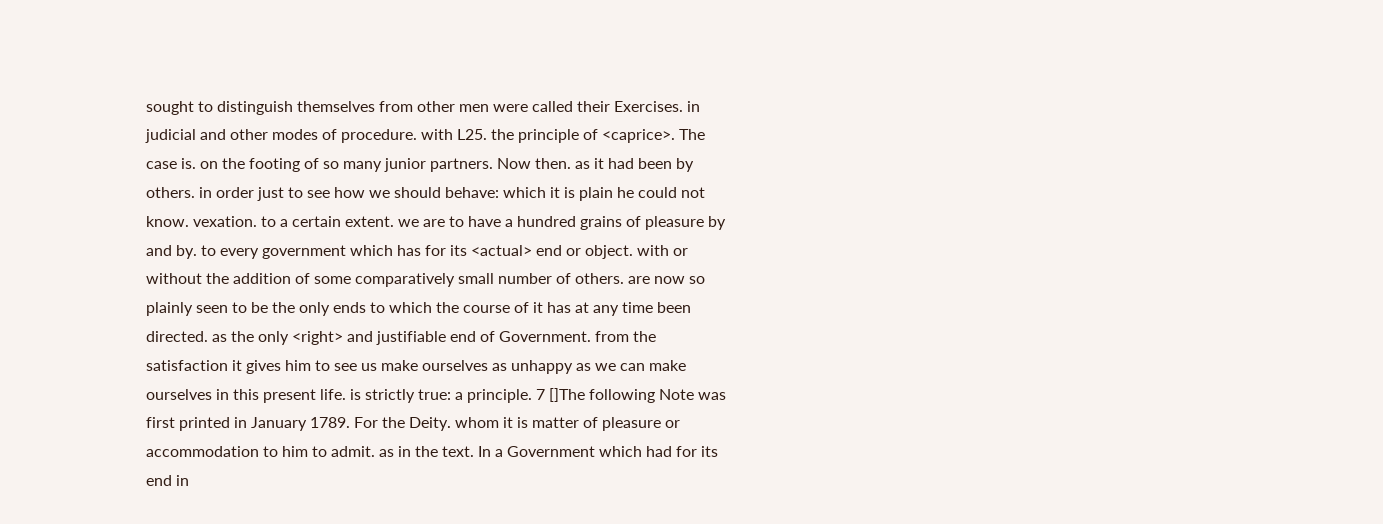sought to distinguish themselves from other men were called their Exercises. in judicial and other modes of procedure. with L25. the principle of <caprice>. The case is. on the footing of so many junior partners. Now then. as it had been by others. in order just to see how we should behave: which it is plain he could not know. vexation. to a certain extent. we are to have a hundred grains of pleasure by and by. to every government which has for its <actual> end or object. with or without the addition of some comparatively small number of others. are now so plainly seen to be the only ends to which the course of it has at any time been directed. as the only <right> and justifiable end of Government. from the satisfaction it gives him to see us make ourselves as unhappy as we can make ourselves in this present life. is strictly true: a principle. 7 []The following Note was first printed in January 1789. For the Deity. whom it is matter of pleasure or accommodation to him to admit. as in the text. In a Government which had for its end in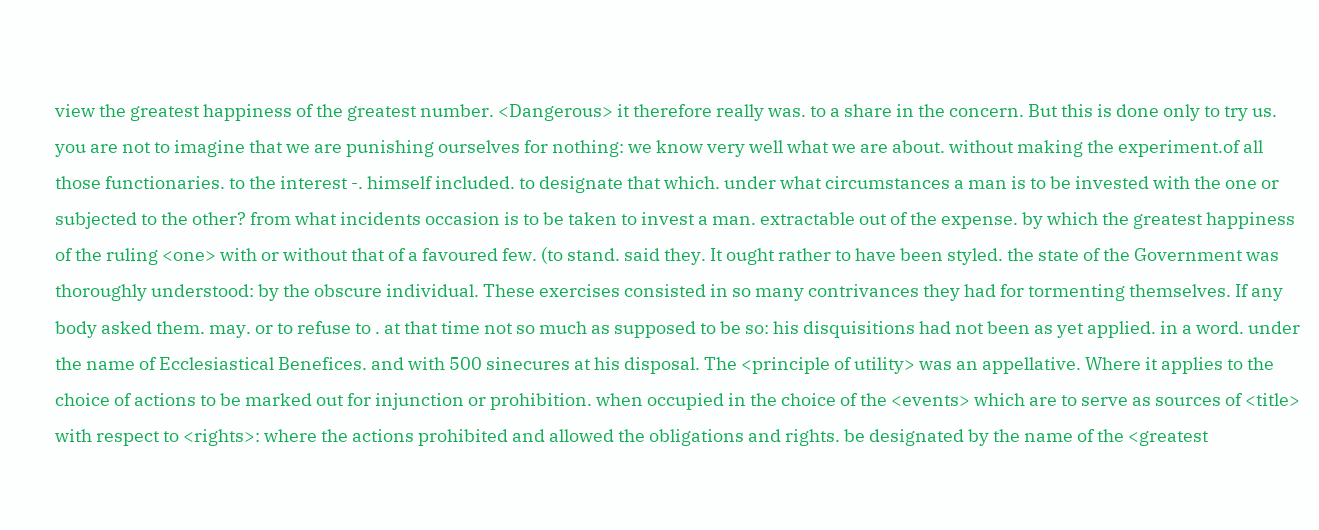view the greatest happiness of the greatest number. <Dangerous> it therefore really was. to a share in the concern. But this is done only to try us. you are not to imagine that we are punishing ourselves for nothing: we know very well what we are about. without making the experiment.of all those functionaries. to the interest -. himself included. to designate that which. under what circumstances a man is to be invested with the one or subjected to the other? from what incidents occasion is to be taken to invest a man. extractable out of the expense. by which the greatest happiness of the ruling <one> with or without that of a favoured few. (to stand. said they. It ought rather to have been styled. the state of the Government was thoroughly understood: by the obscure individual. These exercises consisted in so many contrivances they had for tormenting themselves. If any body asked them. may. or to refuse to . at that time not so much as supposed to be so: his disquisitions had not been as yet applied. in a word. under the name of Ecclesiastical Benefices. and with 500 sinecures at his disposal. The <principle of utility> was an appellative. Where it applies to the choice of actions to be marked out for injunction or prohibition. when occupied in the choice of the <events> which are to serve as sources of <title> with respect to <rights>: where the actions prohibited and allowed the obligations and rights. be designated by the name of the <greatest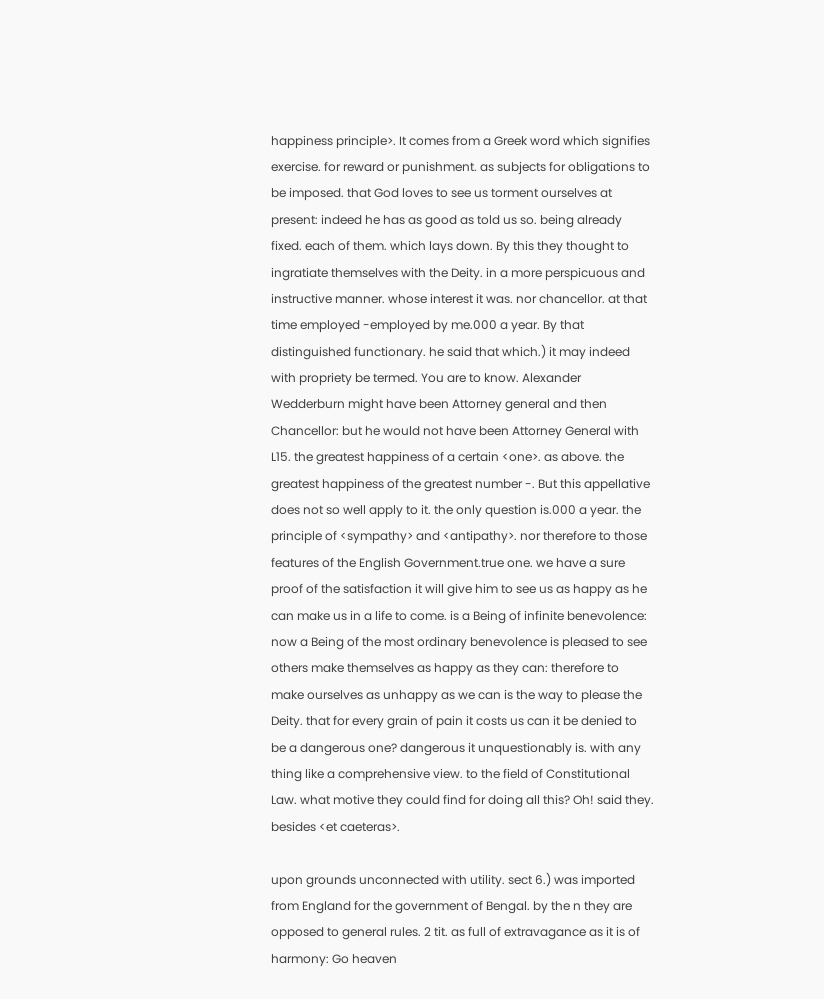happiness principle>. It comes from a Greek word which signifies exercise. for reward or punishment. as subjects for obligations to be imposed. that God loves to see us torment ourselves at present: indeed he has as good as told us so. being already fixed. each of them. which lays down. By this they thought to ingratiate themselves with the Deity. in a more perspicuous and instructive manner. whose interest it was. nor chancellor. at that time employed -employed by me.000 a year. By that distinguished functionary. he said that which.) it may indeed with propriety be termed. You are to know. Alexander Wedderburn might have been Attorney general and then Chancellor: but he would not have been Attorney General with L15. the greatest happiness of a certain <one>. as above. the greatest happiness of the greatest number -. But this appellative does not so well apply to it. the only question is.000 a year. the principle of <sympathy> and <antipathy>. nor therefore to those features of the English Government.true one. we have a sure proof of the satisfaction it will give him to see us as happy as he can make us in a life to come. is a Being of infinite benevolence: now a Being of the most ordinary benevolence is pleased to see others make themselves as happy as they can: therefore to make ourselves as unhappy as we can is the way to please the Deity. that for every grain of pain it costs us can it be denied to be a dangerous one? dangerous it unquestionably is. with any thing like a comprehensive view. to the field of Constitutional Law. what motive they could find for doing all this? Oh! said they. besides <et caeteras>.

upon grounds unconnected with utility. sect 6.) was imported from England for the government of Bengal. by the n they are opposed to general rules. 2 tit. as full of extravagance as it is of harmony: Go heaven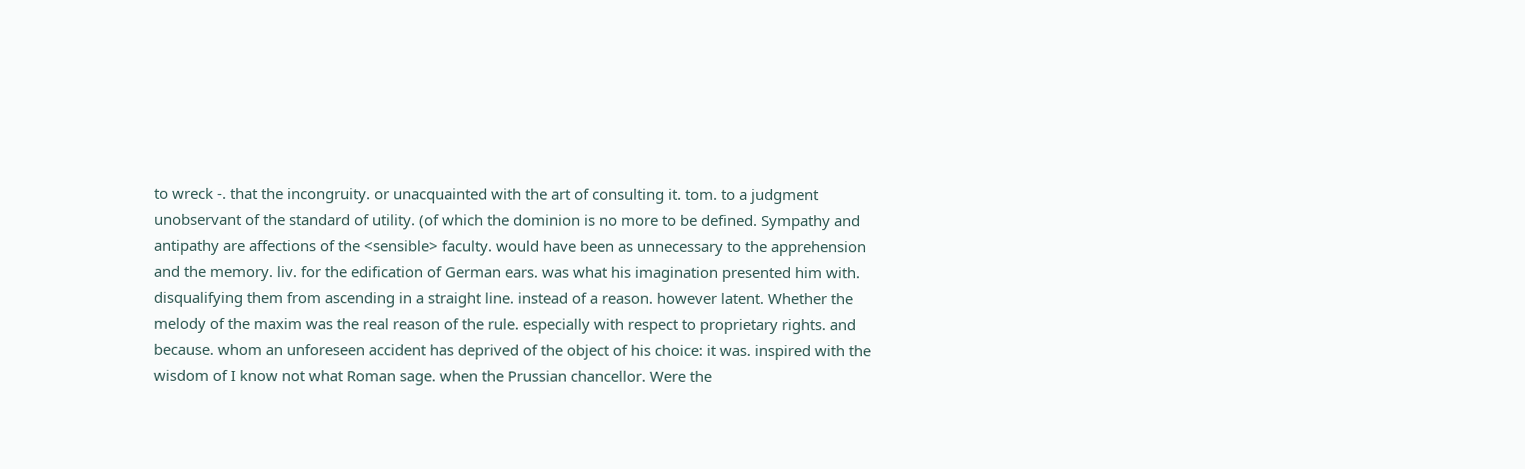to wreck -. that the incongruity. or unacquainted with the art of consulting it. tom. to a judgment unobservant of the standard of utility. (of which the dominion is no more to be defined. Sympathy and antipathy are affections of the <sensible> faculty. would have been as unnecessary to the apprehension and the memory. liv. for the edification of German ears. was what his imagination presented him with. disqualifying them from ascending in a straight line. instead of a reason. however latent. Whether the melody of the maxim was the real reason of the rule. especially with respect to proprietary rights. and because. whom an unforeseen accident has deprived of the object of his choice: it was. inspired with the wisdom of I know not what Roman sage. when the Prussian chancellor. Were the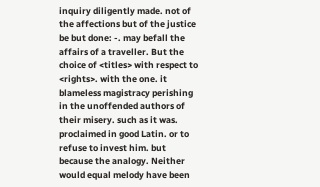inquiry diligently made. not of the affections but of the justice be but done: -. may befall the affairs of a traveller. But the choice of <titles> with respect to <rights>. with the one. it blameless magistracy perishing in the unoffended authors of their misery. such as it was. proclaimed in good Latin. or to refuse to invest him. but because the analogy. Neither would equal melody have been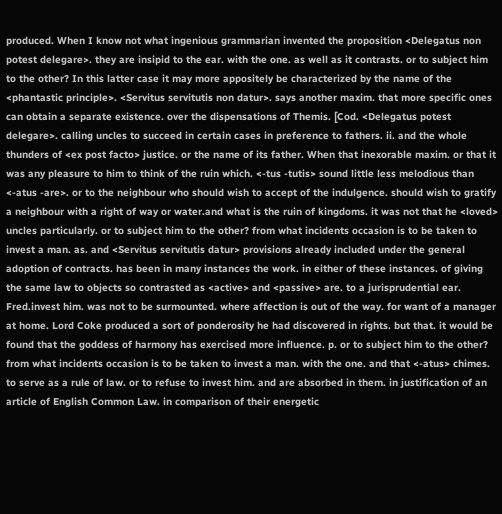produced. When I know not what ingenious grammarian invented the proposition <Delegatus non potest delegare>. they are insipid to the ear. with the one. as well as it contrasts. or to subject him to the other? In this latter case it may more appositely be characterized by the name of the <phantastic principle>. <Servitus servitutis non datur>. says another maxim. that more specific ones can obtain a separate existence. over the dispensations of Themis. [Cod. <Delegatus potest delegare>. calling uncles to succeed in certain cases in preference to fathers. ii. and the whole thunders of <ex post facto> justice. or the name of its father. When that inexorable maxim. or that it was any pleasure to him to think of the ruin which. <-tus -tutis> sound little less melodious than <-atus -are>. or to the neighbour who should wish to accept of the indulgence. should wish to gratify a neighbour with a right of way or water.and what is the ruin of kingdoms. it was not that he <loved> uncles particularly. or to subject him to the other? from what incidents occasion is to be taken to invest a man. as. and <Servitus servitutis datur> provisions already included under the general adoption of contracts. has been in many instances the work. in either of these instances. of giving the same law to objects so contrasted as <active> and <passive> are. to a jurisprudential ear. Fred.invest him. was not to be surmounted. where affection is out of the way. for want of a manager at home. Lord Coke produced a sort of ponderosity he had discovered in rights. but that. it would be found that the goddess of harmony has exercised more influence. p. or to subject him to the other? from what incidents occasion is to be taken to invest a man. with the one. and that <-atus> chimes. to serve as a rule of law. or to refuse to invest him. and are absorbed in them. in justification of an article of English Common Law. in comparison of their energetic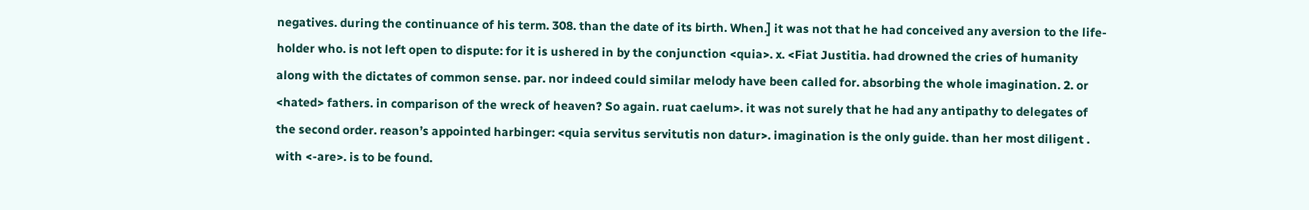negatives. during the continuance of his term. 308. than the date of its birth. When.] it was not that he had conceived any aversion to the life-holder who. is not left open to dispute: for it is ushered in by the conjunction <quia>. x. <Fiat Justitia. had drowned the cries of humanity along with the dictates of common sense. par. nor indeed could similar melody have been called for. absorbing the whole imagination. 2. or <hated> fathers. in comparison of the wreck of heaven? So again. ruat caelum>. it was not surely that he had any antipathy to delegates of the second order. reason’s appointed harbinger: <quia servitus servitutis non datur>. imagination is the only guide. than her most diligent . with <-are>. is to be found.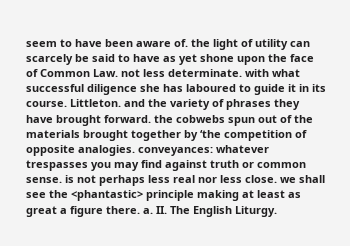seem to have been aware of. the light of utility can scarcely be said to have as yet shone upon the face of Common Law. not less determinate. with what successful diligence she has laboured to guide it in its course. Littleton. and the variety of phrases they have brought forward. the cobwebs spun out of the materials brought together by ‘the competition of opposite analogies. conveyances: whatever trespasses you may find against truth or common sense. is not perhaps less real nor less close. we shall see the <phantastic> principle making at least as great a figure there. a. II. The English Liturgy.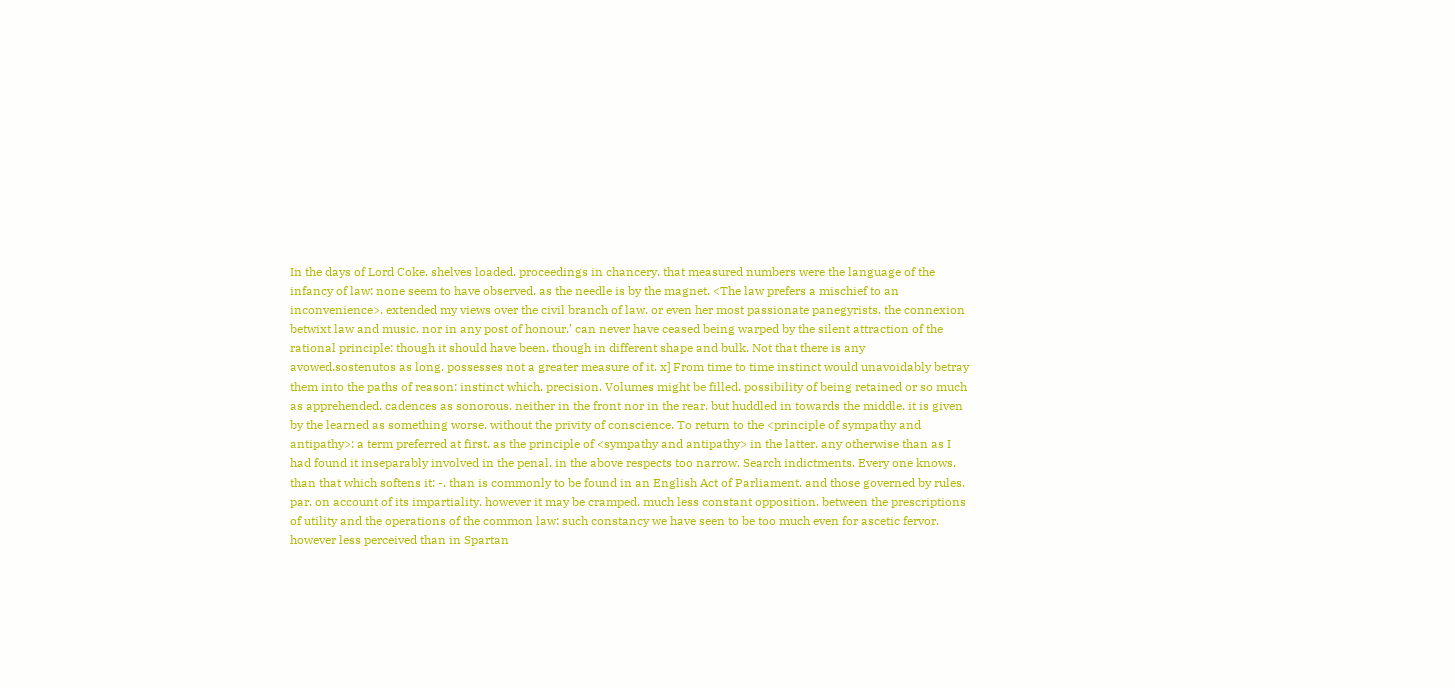In the days of Lord Coke. shelves loaded. proceedings in chancery. that measured numbers were the language of the infancy of law: none seem to have observed. as the needle is by the magnet. <The law prefers a mischief to an inconvenience>. extended my views over the civil branch of law. or even her most passionate panegyrists. the connexion betwixt law and music. nor in any post of honour.’ can never have ceased being warped by the silent attraction of the rational principle: though it should have been. though in different shape and bulk. Not that there is any avowed.sostenutos as long. possesses not a greater measure of it. x] From time to time instinct would unavoidably betray them into the paths of reason: instinct which. precision. Volumes might be filled. possibility of being retained or so much as apprehended. cadences as sonorous. neither in the front nor in the rear. but huddled in towards the middle. it is given by the learned as something worse. without the privity of conscience. To return to the <principle of sympathy and antipathy>: a term preferred at first. as the principle of <sympathy and antipathy> in the latter. any otherwise than as I had found it inseparably involved in the penal. in the above respects too narrow. Search indictments. Every one knows. than that which softens it: -. than is commonly to be found in an English Act of Parliament. and those governed by rules. par. on account of its impartiality. however it may be cramped. much less constant opposition. between the prescriptions of utility and the operations of the common law: such constancy we have seen to be too much even for ascetic fervor. however less perceived than in Spartan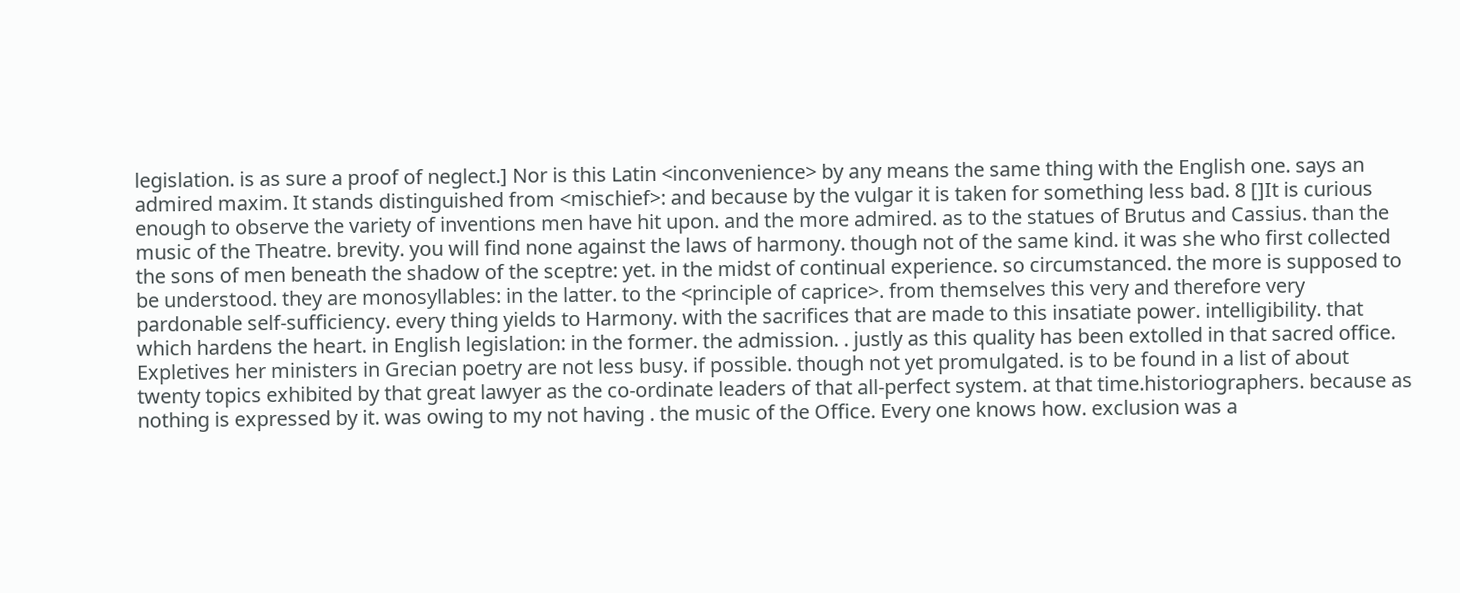legislation. is as sure a proof of neglect.] Nor is this Latin <inconvenience> by any means the same thing with the English one. says an admired maxim. It stands distinguished from <mischief>: and because by the vulgar it is taken for something less bad. 8 []It is curious enough to observe the variety of inventions men have hit upon. and the more admired. as to the statues of Brutus and Cassius. than the music of the Theatre. brevity. you will find none against the laws of harmony. though not of the same kind. it was she who first collected the sons of men beneath the shadow of the sceptre: yet. in the midst of continual experience. so circumstanced. the more is supposed to be understood. they are monosyllables: in the latter. to the <principle of caprice>. from themselves this very and therefore very pardonable self-sufficiency. every thing yields to Harmony. with the sacrifices that are made to this insatiate power. intelligibility. that which hardens the heart. in English legislation: in the former. the admission. . justly as this quality has been extolled in that sacred office. Expletives her ministers in Grecian poetry are not less busy. if possible. though not yet promulgated. is to be found in a list of about twenty topics exhibited by that great lawyer as the co-ordinate leaders of that all-perfect system. at that time.historiographers. because as nothing is expressed by it. was owing to my not having . the music of the Office. Every one knows how. exclusion was a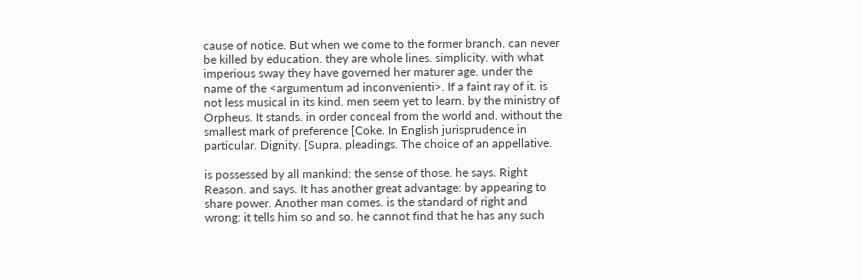cause of notice. But when we come to the former branch. can never be killed by education. they are whole lines. simplicity. with what imperious sway they have governed her maturer age. under the name of the <argumentum ad inconvenienti>. If a faint ray of it. is not less musical in its kind. men seem yet to learn. by the ministry of Orpheus. It stands. in order conceal from the world and. without the smallest mark of preference [Coke. In English jurisprudence in particular. Dignity. [Supra. pleadings. The choice of an appellative.

is possessed by all mankind: the sense of those. he says. Right Reason. and says. It has another great advantage: by appearing to share power. Another man comes. is the standard of right and wrong: it tells him so and so. he cannot find that he has any such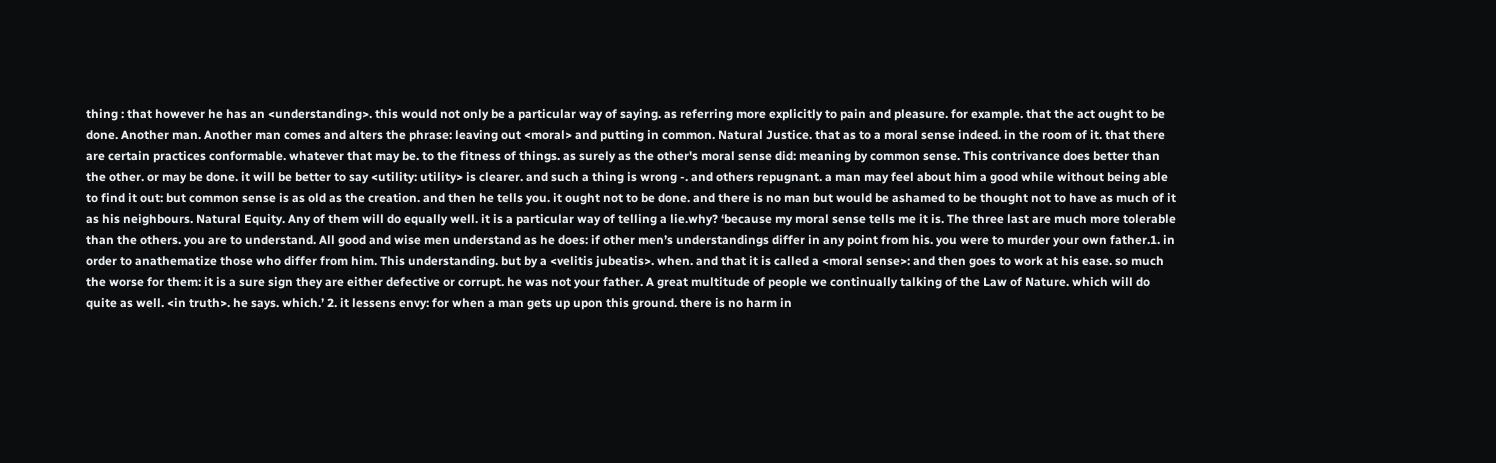thing : that however he has an <understanding>. this would not only be a particular way of saying. as referring more explicitly to pain and pleasure. for example. that the act ought to be done. Another man. Another man comes and alters the phrase: leaving out <moral> and putting in common. Natural Justice. that as to a moral sense indeed. in the room of it. that there are certain practices conformable. whatever that may be. to the fitness of things. as surely as the other's moral sense did: meaning by common sense. This contrivance does better than the other. or may be done. it will be better to say <utility: utility> is clearer. and such a thing is wrong -. and others repugnant. a man may feel about him a good while without being able to find it out: but common sense is as old as the creation. and then he tells you. it ought not to be done. and there is no man but would be ashamed to be thought not to have as much of it as his neighbours. Natural Equity. Any of them will do equally well. it is a particular way of telling a lie.why? ‘because my moral sense tells me it is. The three last are much more tolerable than the others. you are to understand. All good and wise men understand as he does: if other men’s understandings differ in any point from his. you were to murder your own father.1. in order to anathematize those who differ from him. This understanding. but by a <velitis jubeatis>. when. and that it is called a <moral sense>: and then goes to work at his ease. so much the worse for them: it is a sure sign they are either defective or corrupt. he was not your father. A great multitude of people we continually talking of the Law of Nature. which will do quite as well. <in truth>. he says. which.’ 2. it lessens envy: for when a man gets up upon this ground. there is no harm in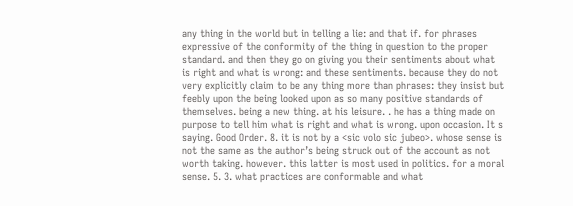any thing in the world but in telling a lie: and that if. for phrases expressive of the conformity of the thing in question to the proper standard. and then they go on giving you their sentiments about what is right and what is wrong: and these sentiments. because they do not very explicitly claim to be any thing more than phrases: they insist but feebly upon the being looked upon as so many positive standards of themselves. being a new thing. at his leisure. . he has a thing made on purpose to tell him what is right and what is wrong. upon occasion. It s saying. Good Order. 8. it is not by a <sic volo sic jubeo>. whose sense is not the same as the author’s being struck out of the account as not worth taking. however. this latter is most used in politics. for a moral sense. 5. 3. what practices are conformable and what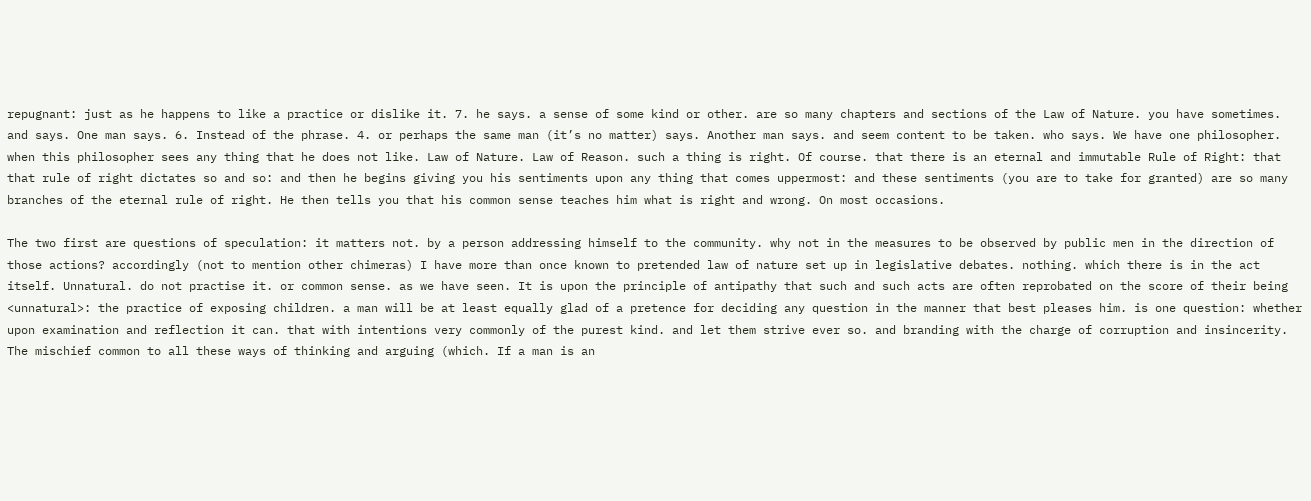repugnant: just as he happens to like a practice or dislike it. 7. he says. a sense of some kind or other. are so many chapters and sections of the Law of Nature. you have sometimes. and says. One man says. 6. Instead of the phrase. 4. or perhaps the same man (it’s no matter) says. Another man says. and seem content to be taken. who says. We have one philosopher. when this philosopher sees any thing that he does not like. Law of Nature. Law of Reason. such a thing is right. Of course. that there is an eternal and immutable Rule of Right: that that rule of right dictates so and so: and then he begins giving you his sentiments upon any thing that comes uppermost: and these sentiments (you are to take for granted) are so many branches of the eternal rule of right. He then tells you that his common sense teaches him what is right and wrong. On most occasions.

The two first are questions of speculation: it matters not. by a person addressing himself to the community. why not in the measures to be observed by public men in the direction of those actions? accordingly (not to mention other chimeras) I have more than once known to pretended law of nature set up in legislative debates. nothing. which there is in the act itself. Unnatural. do not practise it. or common sense. as we have seen. It is upon the principle of antipathy that such and such acts are often reprobated on the score of their being <unnatural>: the practice of exposing children. a man will be at least equally glad of a pretence for deciding any question in the manner that best pleases him. is one question: whether upon examination and reflection it can. that with intentions very commonly of the purest kind. and let them strive ever so. and branding with the charge of corruption and insincerity. The mischief common to all these ways of thinking and arguing (which. If a man is an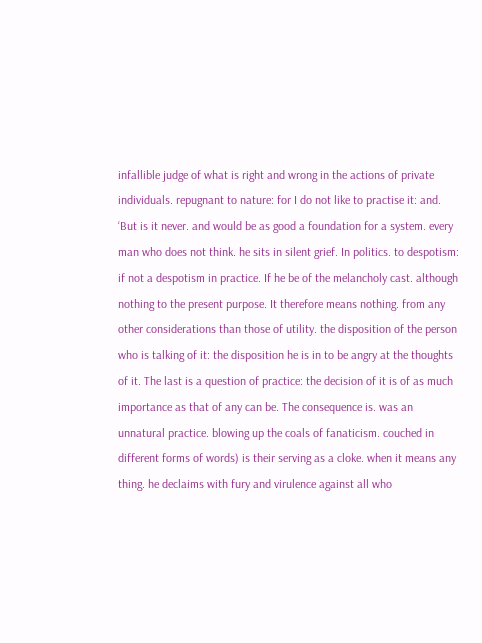infallible judge of what is right and wrong in the actions of private individuals. repugnant to nature: for I do not like to practise it: and. ‘But is it never. and would be as good a foundation for a system. every man who does not think. he sits in silent grief. In politics. to despotism: if not a despotism in practice. If he be of the melancholy cast. although nothing to the present purpose. It therefore means nothing. from any other considerations than those of utility. the disposition of the person who is talking of it: the disposition he is in to be angry at the thoughts of it. The last is a question of practice: the decision of it is of as much importance as that of any can be. The consequence is. was an unnatural practice. blowing up the coals of fanaticism. couched in different forms of words) is their serving as a cloke. when it means any thing. he declaims with fury and virulence against all who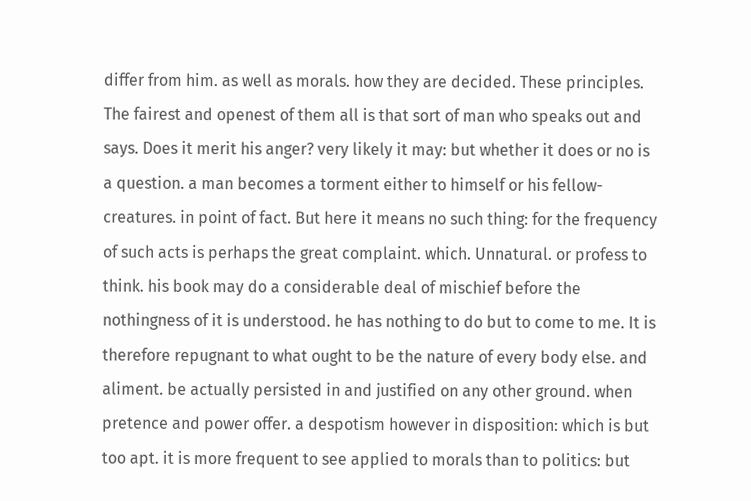differ from him. as well as morals. how they are decided. These principles. The fairest and openest of them all is that sort of man who speaks out and says. Does it merit his anger? very likely it may: but whether it does or no is a question. a man becomes a torment either to himself or his fellow-creatures. in point of fact. But here it means no such thing: for the frequency of such acts is perhaps the great complaint. which. Unnatural. or profess to think. his book may do a considerable deal of mischief before the nothingness of it is understood. he has nothing to do but to come to me. It is therefore repugnant to what ought to be the nature of every body else. and aliment. be actually persisted in and justified on any other ground. when pretence and power offer. a despotism however in disposition: which is but too apt. it is more frequent to see applied to morals than to politics: but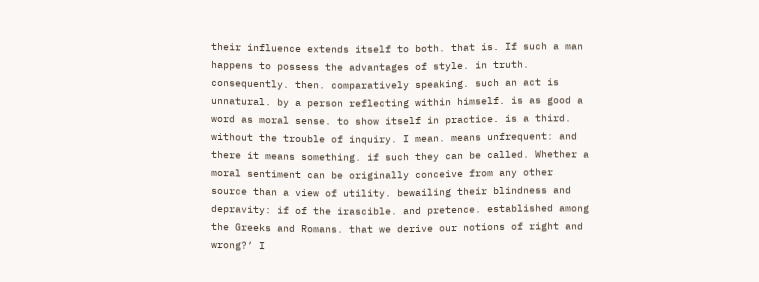their influence extends itself to both. that is. If such a man happens to possess the advantages of style. in truth. consequently. then. comparatively speaking. such an act is unnatural. by a person reflecting within himself. is as good a word as moral sense. to show itself in practice. is a third. without the trouble of inquiry. I mean. means unfrequent: and there it means something. if such they can be called. Whether a moral sentiment can be originally conceive from any other source than a view of utility. bewailing their blindness and depravity: if of the irascible. and pretence. established among the Greeks and Romans. that we derive our notions of right and wrong?’ I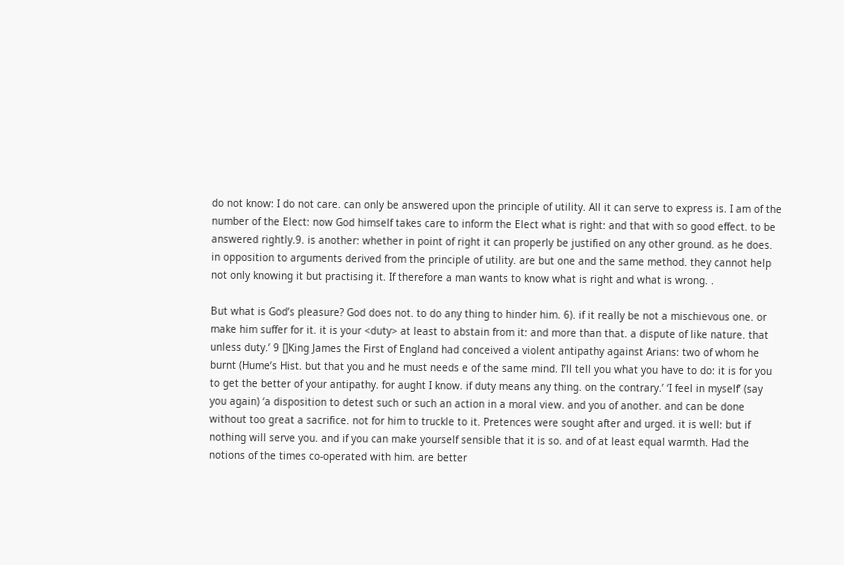do not know: I do not care. can only be answered upon the principle of utility. All it can serve to express is. I am of the number of the Elect: now God himself takes care to inform the Elect what is right: and that with so good effect. to be answered rightly.9. is another: whether in point of right it can properly be justified on any other ground. as he does. in opposition to arguments derived from the principle of utility. are but one and the same method. they cannot help not only knowing it but practising it. If therefore a man wants to know what is right and what is wrong. .

But what is God’s pleasure? God does not. to do any thing to hinder him. 6). if it really be not a mischievous one. or make him suffer for it. it is your <duty> at least to abstain from it: and more than that. a dispute of like nature. that unless duty.’ 9 []King James the First of England had conceived a violent antipathy against Arians: two of whom he burnt (Hume’s Hist. but that you and he must needs e of the same mind. I’ll tell you what you have to do: it is for you to get the better of your antipathy. for aught I know. if duty means any thing. on the contrary.’ ‘I feel in myself’ (say you again) ‘a disposition to detest such or such an action in a moral view. and you of another. and can be done without too great a sacrifice. not for him to truckle to it. Pretences were sought after and urged. it is well: but if nothing will serve you. and if you can make yourself sensible that it is so. and of at least equal warmth. Had the notions of the times co-operated with him. are better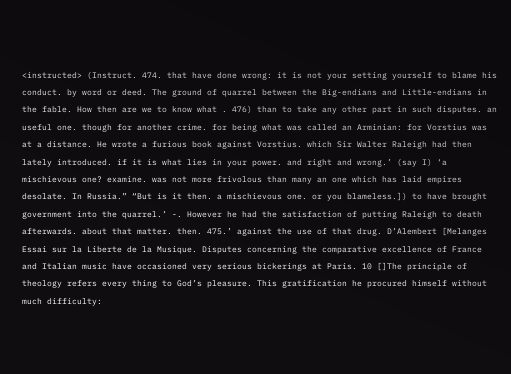<instructed> (Instruct. 474. that have done wrong: it is not your setting yourself to blame his conduct. by word or deed. The ground of quarrel between the Big-endians and Little-endians in the fable. How then are we to know what . 476) than to take any other part in such disputes. an useful one. though for another crime. for being what was called an Arminian: for Vorstius was at a distance. He wrote a furious book against Vorstius. which Sir Walter Raleigh had then lately introduced. if it is what lies in your power. and right and wrong.’ (say I) ‘a mischievous one? examine. was not more frivolous than many an one which has laid empires desolate. In Russia.” “But is it then. a mischievous one. or you blameless.]) to have brought government into the quarrel.’ -. However he had the satisfaction of putting Raleigh to death afterwards. about that matter. then. 475.’ against the use of that drug. D’Alembert [Melanges Essai sur la Liberte de la Musique. Disputes concerning the comparative excellence of France and Italian music have occasioned very serious bickerings at Paris. 10 []The principle of theology refers every thing to God’s pleasure. This gratification he procured himself without much difficulty: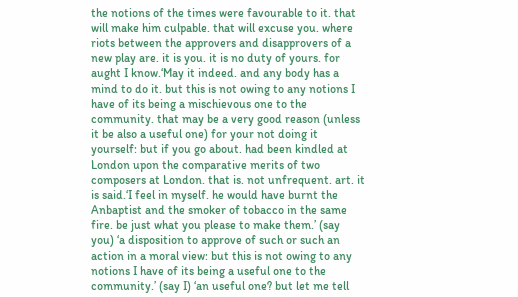the notions of the times were favourable to it. that will make him culpable. that will excuse you. where riots between the approvers and disapprovers of a new play are. it is you. it is no duty of yours. for aught I know.‘May it indeed. and any body has a mind to do it. but this is not owing to any notions I have of its being a mischievous one to the community. that may be a very good reason (unless it be also a useful one) for your not doing it yourself: but if you go about. had been kindled at London upon the comparative merits of two composers at London. that is. not unfrequent. art. it is said.‘I feel in myself. he would have burnt the Anbaptist and the smoker of tobacco in the same fire. be just what you please to make them.’ (say you) ‘a disposition to approve of such or such an action in a moral view: but this is not owing to any notions I have of its being a useful one to the community.’ (say I) ‘an useful one? but let me tell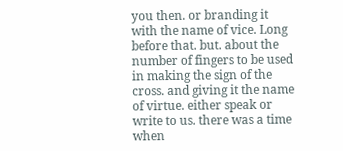you then. or branding it with the name of vice. Long before that. but. about the number of fingers to be used in making the sign of the cross. and giving it the name of virtue. either speak or write to us. there was a time when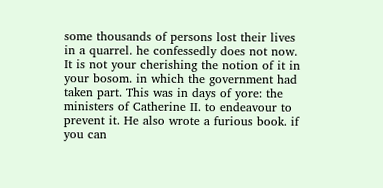some thousands of persons lost their lives in a quarrel. he confessedly does not now. It is not your cherishing the notion of it in your bosom. in which the government had taken part. This was in days of yore: the ministers of Catherine II. to endeavour to prevent it. He also wrote a furious book. if you can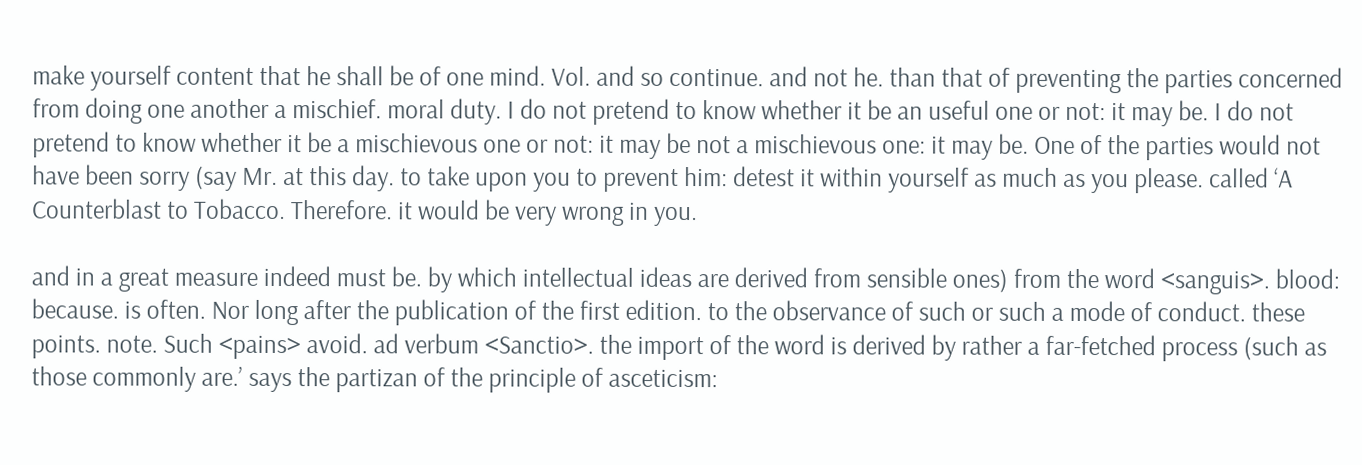make yourself content that he shall be of one mind. Vol. and so continue. and not he. than that of preventing the parties concerned from doing one another a mischief. moral duty. I do not pretend to know whether it be an useful one or not: it may be. I do not pretend to know whether it be a mischievous one or not: it may be not a mischievous one: it may be. One of the parties would not have been sorry (say Mr. at this day. to take upon you to prevent him: detest it within yourself as much as you please. called ‘A Counterblast to Tobacco. Therefore. it would be very wrong in you.

and in a great measure indeed must be. by which intellectual ideas are derived from sensible ones) from the word <sanguis>. blood: because. is often. Nor long after the publication of the first edition. to the observance of such or such a mode of conduct. these points. note. Such <pains> avoid. ad verbum <Sanctio>. the import of the word is derived by rather a far-fetched process (such as those commonly are.’ says the partizan of the principle of asceticism: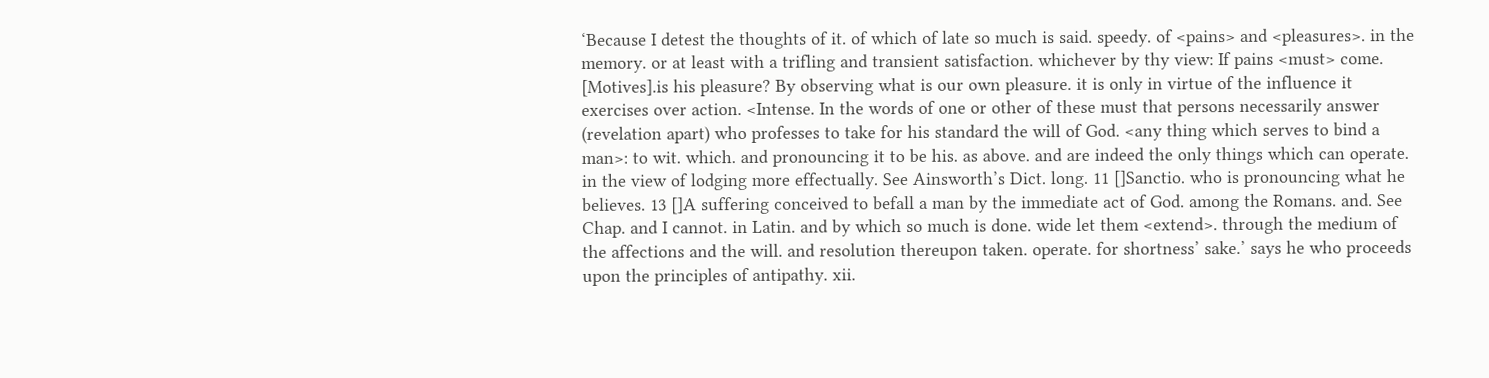‘Because I detest the thoughts of it. of which of late so much is said. speedy. of <pains> and <pleasures>. in the memory. or at least with a trifling and transient satisfaction. whichever by thy view: If pains <must> come. [Motives].is his pleasure? By observing what is our own pleasure. it is only in virtue of the influence it exercises over action. <Intense. In the words of one or other of these must that persons necessarily answer (revelation apart) who professes to take for his standard the will of God. <any thing which serves to bind a man>: to wit. which. and pronouncing it to be his. as above. and are indeed the only things which can operate. in the view of lodging more effectually. See Ainsworth’s Dict. long. 11 []Sanctio. who is pronouncing what he believes. 13 []A suffering conceived to befall a man by the immediate act of God. among the Romans. and. See Chap. and I cannot. in Latin. and by which so much is done. wide let them <extend>. through the medium of the affections and the will. and resolution thereupon taken. operate. for shortness’ sake.’ says he who proceeds upon the principles of antipathy. xii.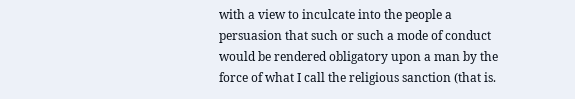with a view to inculcate into the people a persuasion that such or such a mode of conduct would be rendered obligatory upon a man by the force of what I call the religious sanction (that is.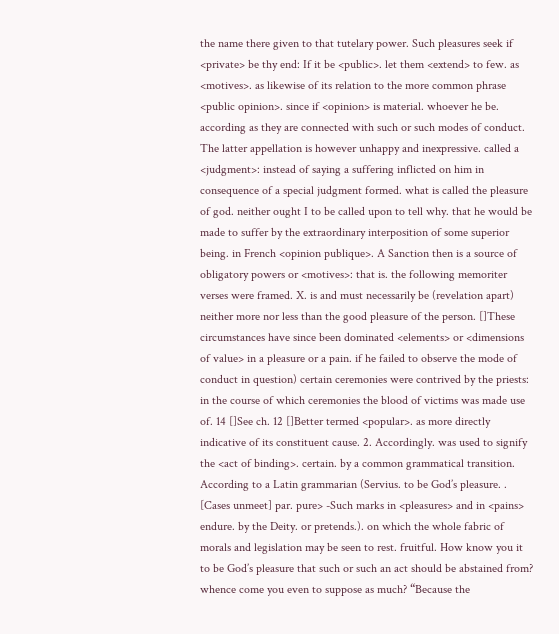the name there given to that tutelary power. Such pleasures seek if <private> be thy end: If it be <public>. let them <extend> to few. as <motives>. as likewise of its relation to the more common phrase <public opinion>. since if <opinion> is material. whoever he be. according as they are connected with such or such modes of conduct. The latter appellation is however unhappy and inexpressive. called a <judgment>: instead of saying a suffering inflicted on him in consequence of a special judgment formed. what is called the pleasure of god. neither ought I to be called upon to tell why. that he would be made to suffer by the extraordinary interposition of some superior being. in French <opinion publique>. A Sanction then is a source of obligatory powers or <motives>: that is. the following memoriter verses were framed. X. is and must necessarily be (revelation apart) neither more nor less than the good pleasure of the person. []These circumstances have since been dominated <elements> or <dimensions of value> in a pleasure or a pain. if he failed to observe the mode of conduct in question) certain ceremonies were contrived by the priests: in the course of which ceremonies the blood of victims was made use of. 14 []See ch. 12 []Better termed <popular>. as more directly indicative of its constituent cause. 2. Accordingly. was used to signify the <act of binding>. certain. by a common grammatical transition. According to a Latin grammarian (Servius. to be God’s pleasure. . [Cases unmeet] par. pure> -Such marks in <pleasures> and in <pains> endure. by the Deity. or pretends.). on which the whole fabric of morals and legislation may be seen to rest. fruitful. How know you it to be God’s pleasure that such or such an act should be abstained from? whence come you even to suppose as much? “Because the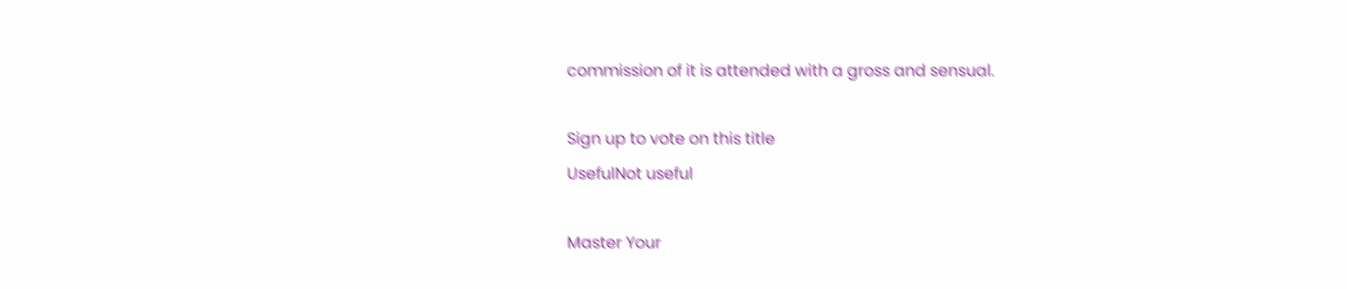commission of it is attended with a gross and sensual.

Sign up to vote on this title
UsefulNot useful

Master Your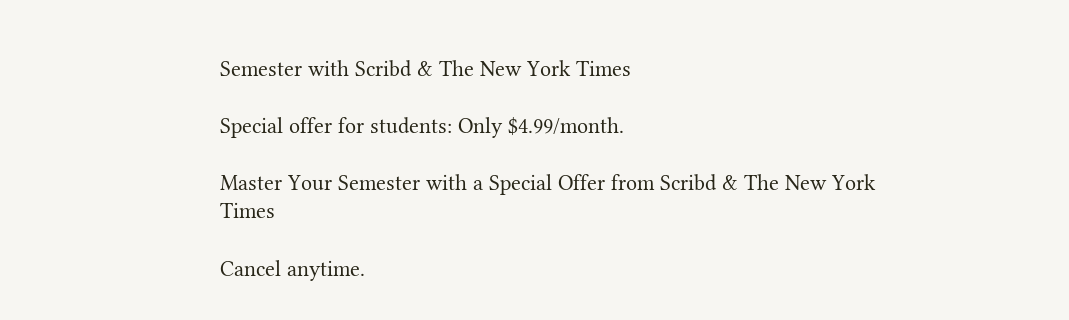Semester with Scribd & The New York Times

Special offer for students: Only $4.99/month.

Master Your Semester with a Special Offer from Scribd & The New York Times

Cancel anytime.